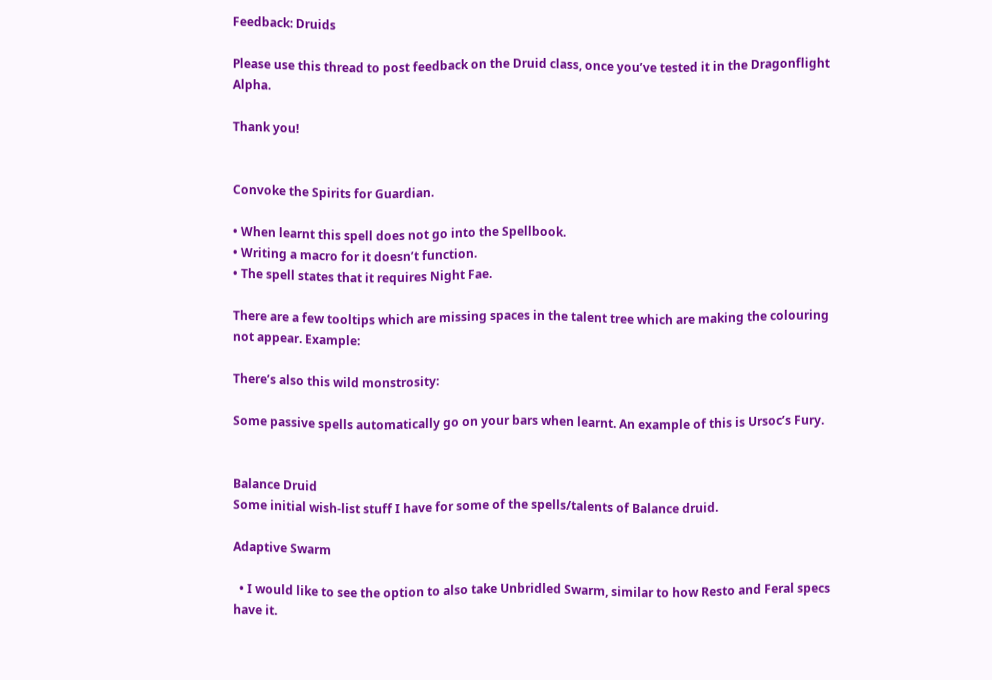Feedback: Druids

Please use this thread to post feedback on the Druid class, once you’ve tested it in the Dragonflight Alpha.

Thank you!


Convoke the Spirits for Guardian.

• When learnt this spell does not go into the Spellbook.
• Writing a macro for it doesn’t function.
• The spell states that it requires Night Fae.

There are a few tooltips which are missing spaces in the talent tree which are making the colouring not appear. Example:

There’s also this wild monstrosity:

Some passive spells automatically go on your bars when learnt. An example of this is Ursoc’s Fury.


Balance Druid
Some initial wish-list stuff I have for some of the spells/talents of Balance druid.

Adaptive Swarm

  • I would like to see the option to also take Unbridled Swarm, similar to how Resto and Feral specs have it.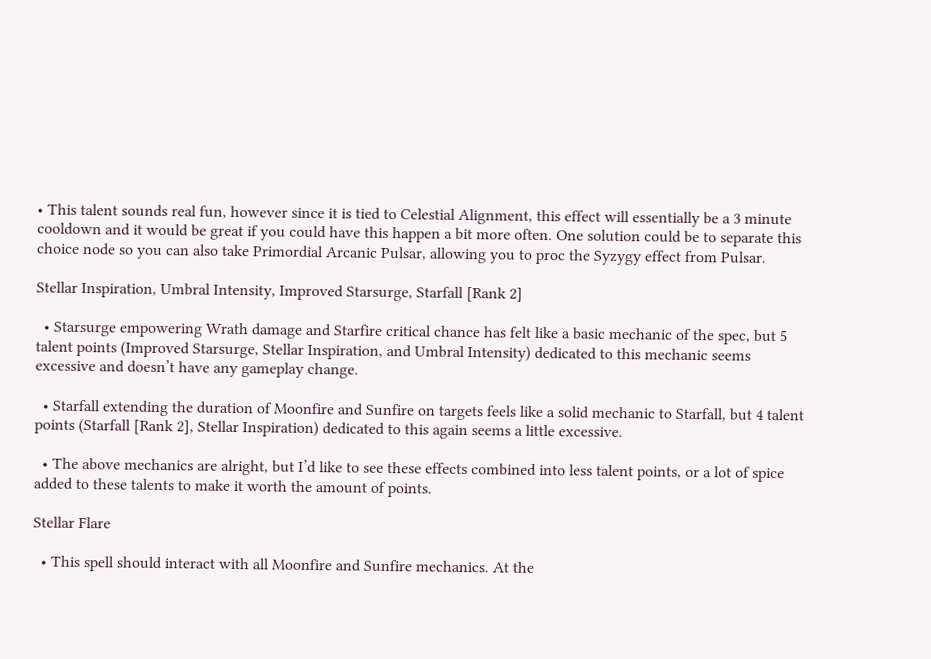• This talent sounds real fun, however since it is tied to Celestial Alignment, this effect will essentially be a 3 minute cooldown and it would be great if you could have this happen a bit more often. One solution could be to separate this choice node so you can also take Primordial Arcanic Pulsar, allowing you to proc the Syzygy effect from Pulsar.

Stellar Inspiration, Umbral Intensity, Improved Starsurge, Starfall [Rank 2]

  • Starsurge empowering Wrath damage and Starfire critical chance has felt like a basic mechanic of the spec, but 5 talent points (Improved Starsurge, Stellar Inspiration, and Umbral Intensity) dedicated to this mechanic seems excessive and doesn’t have any gameplay change.

  • Starfall extending the duration of Moonfire and Sunfire on targets feels like a solid mechanic to Starfall, but 4 talent points (Starfall [Rank 2], Stellar Inspiration) dedicated to this again seems a little excessive.

  • The above mechanics are alright, but I’d like to see these effects combined into less talent points, or a lot of spice added to these talents to make it worth the amount of points.

Stellar Flare

  • This spell should interact with all Moonfire and Sunfire mechanics. At the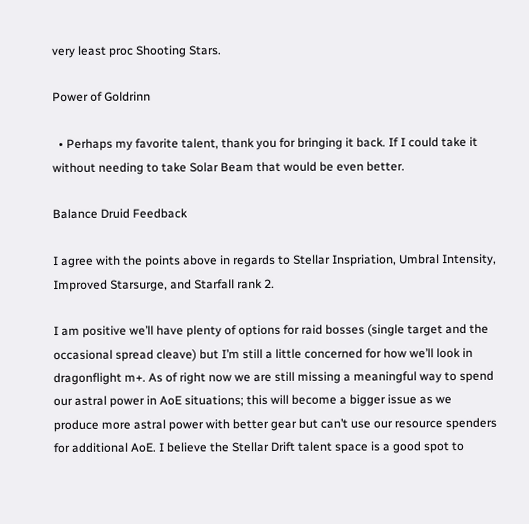very least proc Shooting Stars.

Power of Goldrinn

  • Perhaps my favorite talent, thank you for bringing it back. If I could take it without needing to take Solar Beam that would be even better.

Balance Druid Feedback

I agree with the points above in regards to Stellar Inspriation, Umbral Intensity, Improved Starsurge, and Starfall rank 2.

I am positive we’ll have plenty of options for raid bosses (single target and the occasional spread cleave) but I’m still a little concerned for how we’ll look in dragonflight m+. As of right now we are still missing a meaningful way to spend our astral power in AoE situations; this will become a bigger issue as we produce more astral power with better gear but can’t use our resource spenders for additional AoE. I believe the Stellar Drift talent space is a good spot to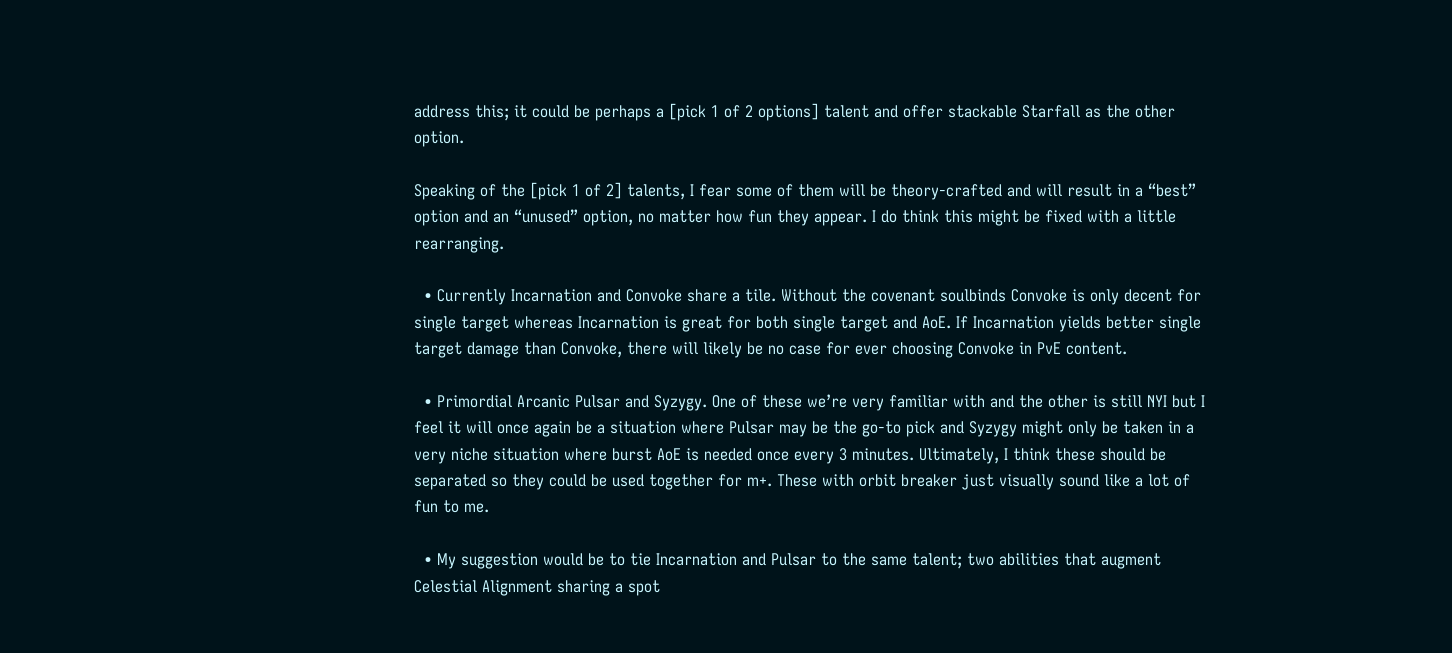address this; it could be perhaps a [pick 1 of 2 options] talent and offer stackable Starfall as the other option.

Speaking of the [pick 1 of 2] talents, I fear some of them will be theory-crafted and will result in a “best” option and an “unused” option, no matter how fun they appear. I do think this might be fixed with a little rearranging.

  • Currently Incarnation and Convoke share a tile. Without the covenant soulbinds Convoke is only decent for single target whereas Incarnation is great for both single target and AoE. If Incarnation yields better single target damage than Convoke, there will likely be no case for ever choosing Convoke in PvE content.

  • Primordial Arcanic Pulsar and Syzygy. One of these we’re very familiar with and the other is still NYI but I feel it will once again be a situation where Pulsar may be the go-to pick and Syzygy might only be taken in a very niche situation where burst AoE is needed once every 3 minutes. Ultimately, I think these should be separated so they could be used together for m+. These with orbit breaker just visually sound like a lot of fun to me.

  • My suggestion would be to tie Incarnation and Pulsar to the same talent; two abilities that augment Celestial Alignment sharing a spot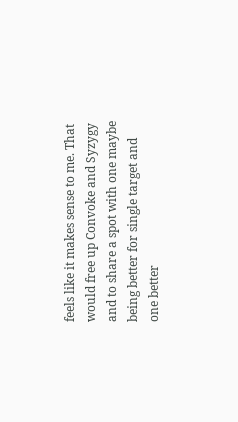feels like it makes sense to me. That would free up Convoke and Syzygy and to share a spot with one maybe being better for single target and one better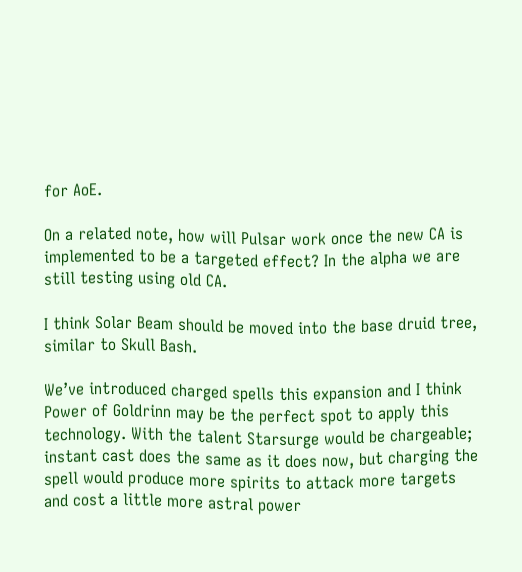for AoE.

On a related note, how will Pulsar work once the new CA is implemented to be a targeted effect? In the alpha we are still testing using old CA.

I think Solar Beam should be moved into the base druid tree, similar to Skull Bash.

We’ve introduced charged spells this expansion and I think Power of Goldrinn may be the perfect spot to apply this technology. With the talent Starsurge would be chargeable; instant cast does the same as it does now, but charging the spell would produce more spirits to attack more targets and cost a little more astral power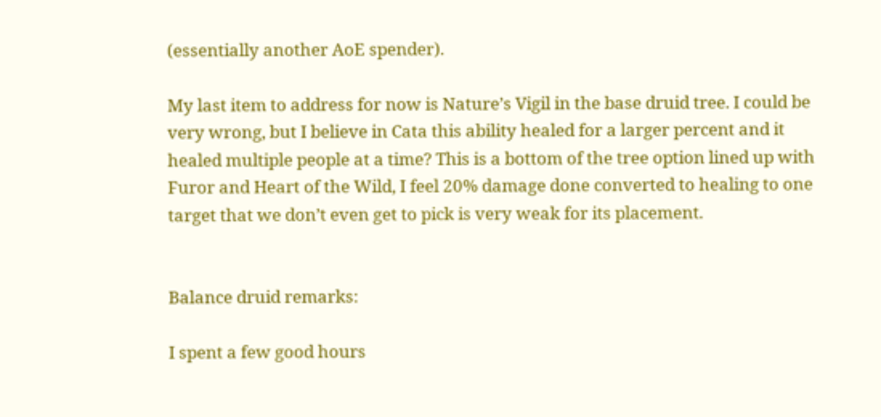(essentially another AoE spender).

My last item to address for now is Nature’s Vigil in the base druid tree. I could be very wrong, but I believe in Cata this ability healed for a larger percent and it healed multiple people at a time? This is a bottom of the tree option lined up with Furor and Heart of the Wild, I feel 20% damage done converted to healing to one target that we don’t even get to pick is very weak for its placement.


Balance druid remarks:

I spent a few good hours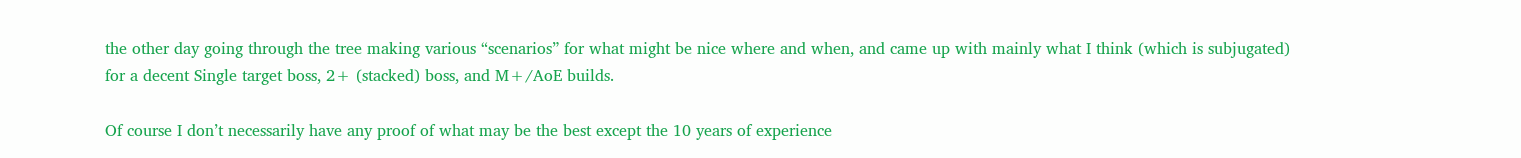the other day going through the tree making various “scenarios” for what might be nice where and when, and came up with mainly what I think (which is subjugated) for a decent Single target boss, 2+ (stacked) boss, and M+/AoE builds.

Of course I don’t necessarily have any proof of what may be the best except the 10 years of experience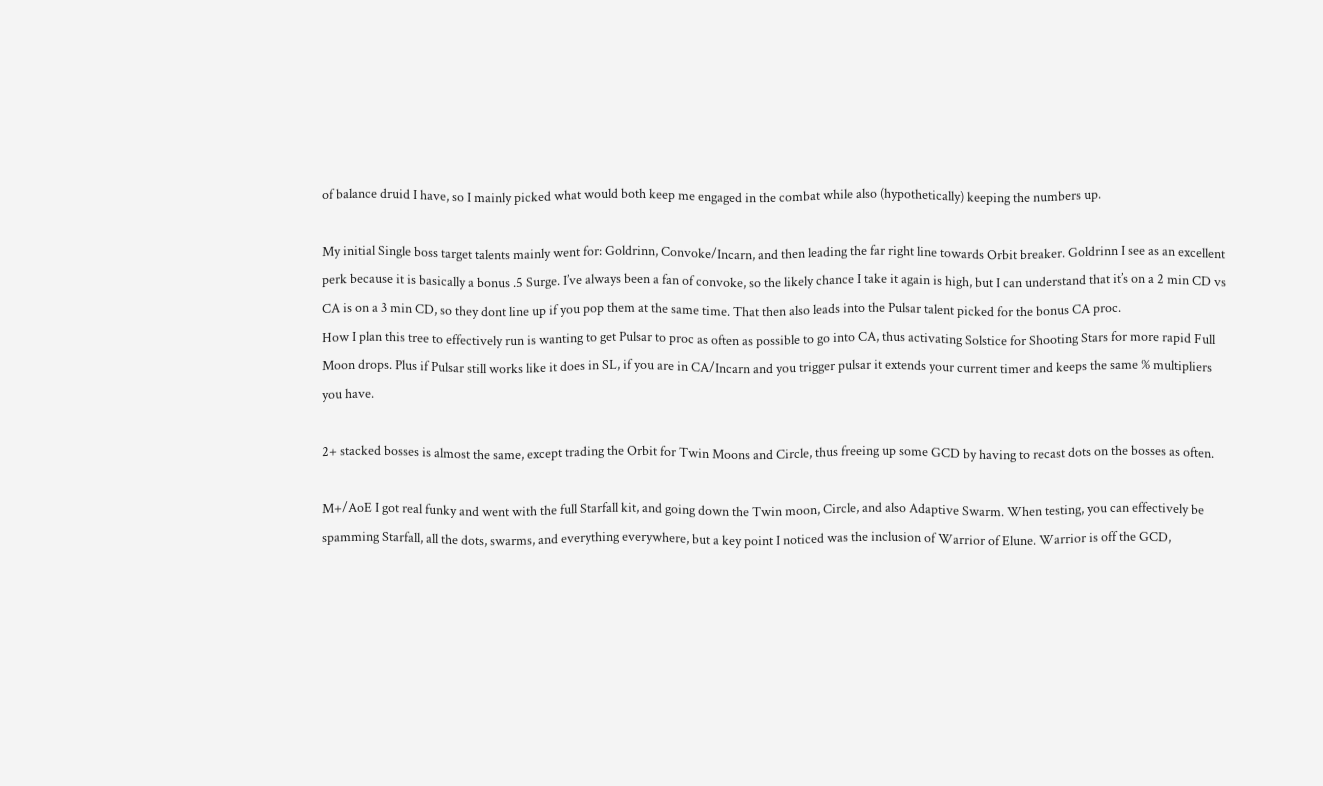of balance druid I have, so I mainly picked what would both keep me engaged in the combat while also (hypothetically) keeping the numbers up.

My initial Single boss target talents mainly went for: Goldrinn, Convoke/Incarn, and then leading the far right line towards Orbit breaker. Goldrinn I see as an excellent perk because it is basically a bonus .5 Surge. I’ve always been a fan of convoke, so the likely chance I take it again is high, but I can understand that it’s on a 2 min CD vs CA is on a 3 min CD, so they dont line up if you pop them at the same time. That then also leads into the Pulsar talent picked for the bonus CA proc.
How I plan this tree to effectively run is wanting to get Pulsar to proc as often as possible to go into CA, thus activating Solstice for Shooting Stars for more rapid Full Moon drops. Plus if Pulsar still works like it does in SL, if you are in CA/Incarn and you trigger pulsar it extends your current timer and keeps the same % multipliers you have.

2+ stacked bosses is almost the same, except trading the Orbit for Twin Moons and Circle, thus freeing up some GCD by having to recast dots on the bosses as often.

M+/AoE I got real funky and went with the full Starfall kit, and going down the Twin moon, Circle, and also Adaptive Swarm. When testing, you can effectively be spamming Starfall, all the dots, swarms, and everything everywhere, but a key point I noticed was the inclusion of Warrior of Elune. Warrior is off the GCD,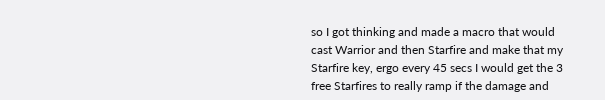so I got thinking and made a macro that would cast Warrior and then Starfire and make that my Starfire key, ergo every 45 secs I would get the 3 free Starfires to really ramp if the damage and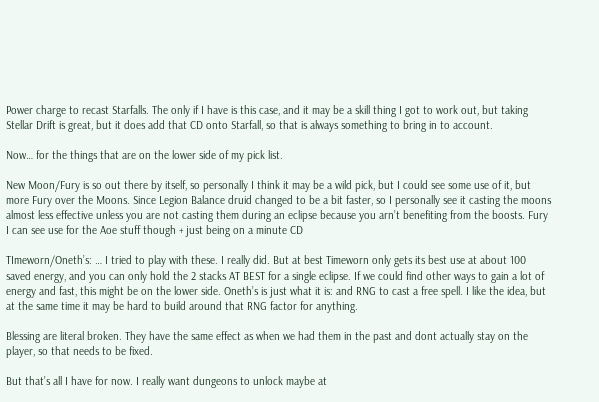Power charge to recast Starfalls. The only if I have is this case, and it may be a skill thing I got to work out, but taking Stellar Drift is great, but it does add that CD onto Starfall, so that is always something to bring in to account.

Now… for the things that are on the lower side of my pick list.

New Moon/Fury is so out there by itself, so personally I think it may be a wild pick, but I could see some use of it, but more Fury over the Moons. Since Legion Balance druid changed to be a bit faster, so I personally see it casting the moons almost less effective unless you are not casting them during an eclipse because you arn’t benefiting from the boosts. Fury I can see use for the Aoe stuff though + just being on a minute CD

TImeworn/Oneth’s: … I tried to play with these. I really did. But at best Timeworn only gets its best use at about 100 saved energy, and you can only hold the 2 stacks AT BEST for a single eclipse. If we could find other ways to gain a lot of energy and fast, this might be on the lower side. Oneth’s is just what it is: and RNG to cast a free spell. I like the idea, but at the same time it may be hard to build around that RNG factor for anything.

Blessing are literal broken. They have the same effect as when we had them in the past and dont actually stay on the player, so that needs to be fixed.

But that’s all I have for now. I really want dungeons to unlock maybe at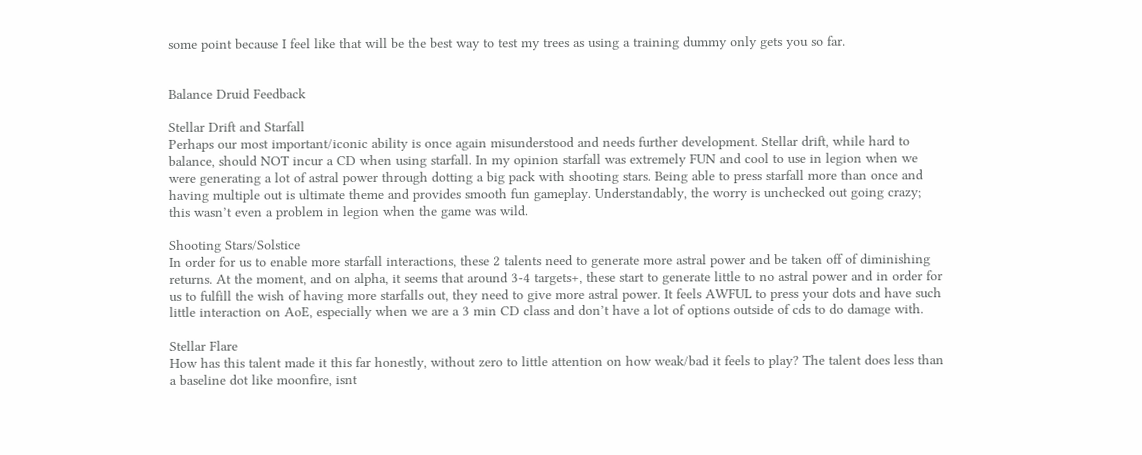some point because I feel like that will be the best way to test my trees as using a training dummy only gets you so far.


Balance Druid Feedback

Stellar Drift and Starfall
Perhaps our most important/iconic ability is once again misunderstood and needs further development. Stellar drift, while hard to balance, should NOT incur a CD when using starfall. In my opinion starfall was extremely FUN and cool to use in legion when we were generating a lot of astral power through dotting a big pack with shooting stars. Being able to press starfall more than once and having multiple out is ultimate theme and provides smooth fun gameplay. Understandably, the worry is unchecked out going crazy; this wasn’t even a problem in legion when the game was wild.

Shooting Stars/Solstice
In order for us to enable more starfall interactions, these 2 talents need to generate more astral power and be taken off of diminishing returns. At the moment, and on alpha, it seems that around 3-4 targets+, these start to generate little to no astral power and in order for us to fulfill the wish of having more starfalls out, they need to give more astral power. It feels AWFUL to press your dots and have such little interaction on AoE, especially when we are a 3 min CD class and don’t have a lot of options outside of cds to do damage with.

Stellar Flare
How has this talent made it this far honestly, without zero to little attention on how weak/bad it feels to play? The talent does less than a baseline dot like moonfire, isnt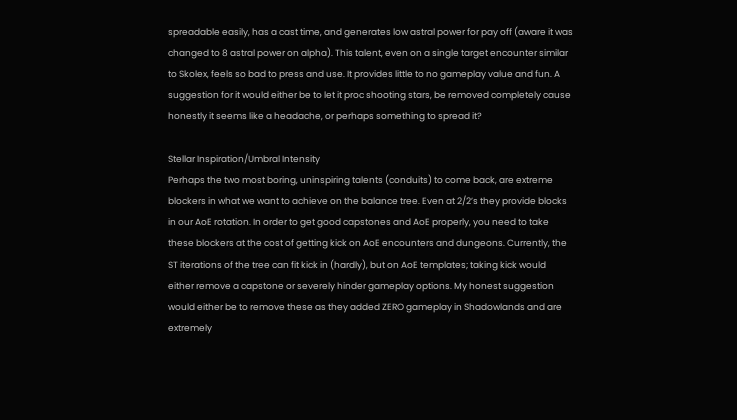spreadable easily, has a cast time, and generates low astral power for pay off (aware it was changed to 8 astral power on alpha). This talent, even on a single target encounter similar to Skolex, feels so bad to press and use. It provides little to no gameplay value and fun. A suggestion for it would either be to let it proc shooting stars, be removed completely cause honestly it seems like a headache, or perhaps something to spread it?

Stellar Inspiration/Umbral Intensity
Perhaps the two most boring, uninspiring talents (conduits) to come back, are extreme blockers in what we want to achieve on the balance tree. Even at 2/2’s they provide blocks in our AoE rotation. In order to get good capstones and AoE properly, you need to take these blockers at the cost of getting kick on AoE encounters and dungeons. Currently, the ST iterations of the tree can fit kick in (hardly), but on AoE templates; taking kick would either remove a capstone or severely hinder gameplay options. My honest suggestion would either be to remove these as they added ZERO gameplay in Shadowlands and are extremely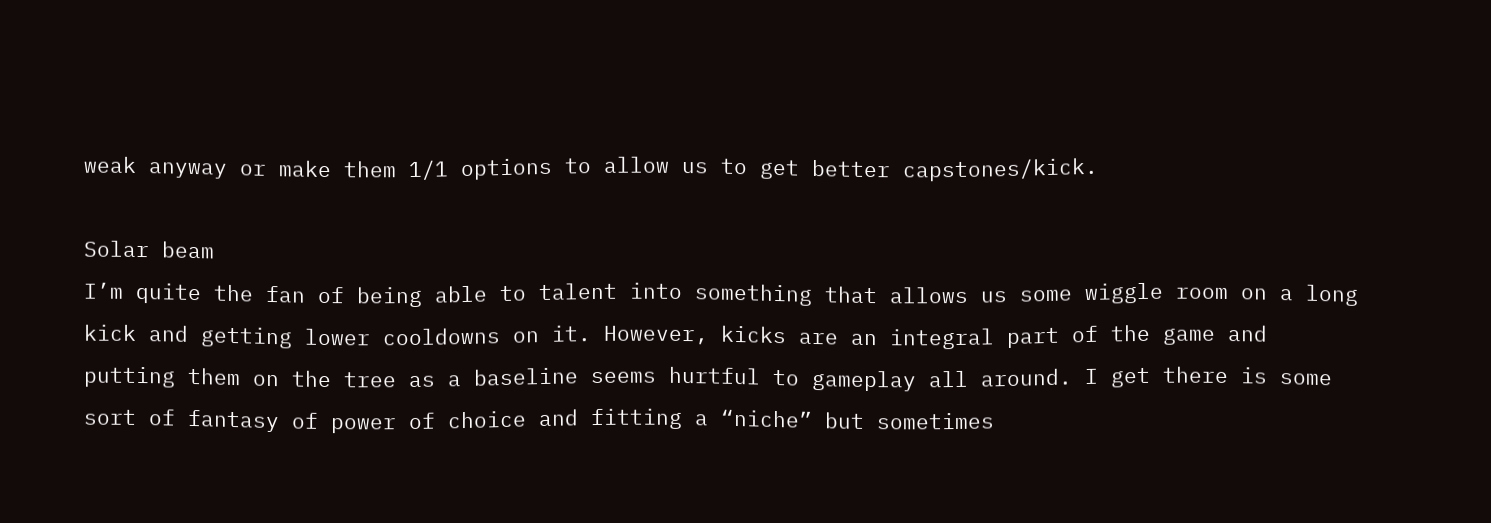weak anyway or make them 1/1 options to allow us to get better capstones/kick.

Solar beam
I’m quite the fan of being able to talent into something that allows us some wiggle room on a long kick and getting lower cooldowns on it. However, kicks are an integral part of the game and putting them on the tree as a baseline seems hurtful to gameplay all around. I get there is some sort of fantasy of power of choice and fitting a “niche” but sometimes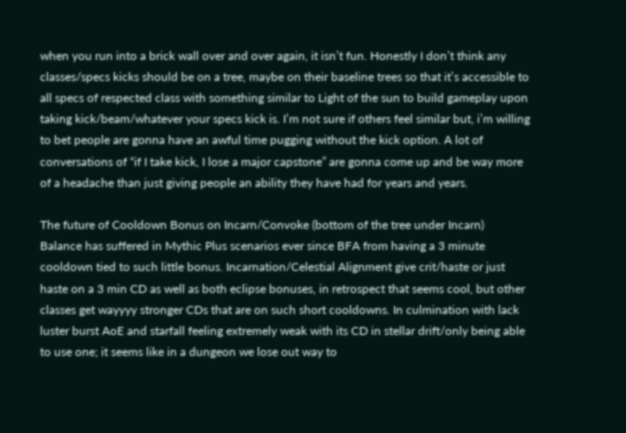when you run into a brick wall over and over again, it isn’t fun. Honestly I don’t think any classes/specs kicks should be on a tree, maybe on their baseline trees so that it’s accessible to all specs of respected class with something similar to Light of the sun to build gameplay upon taking kick/beam/whatever your specs kick is. I’m not sure if others feel similar but, i’m willing to bet people are gonna have an awful time pugging without the kick option. A lot of conversations of “if I take kick, I lose a major capstone” are gonna come up and be way more of a headache than just giving people an ability they have had for years and years.

The future of Cooldown Bonus on Incarn/Convoke (bottom of the tree under Incarn)
Balance has suffered in Mythic Plus scenarios ever since BFA from having a 3 minute cooldown tied to such little bonus. Incarnation/Celestial Alignment give crit/haste or just haste on a 3 min CD as well as both eclipse bonuses, in retrospect that seems cool, but other classes get wayyyy stronger CDs that are on such short cooldowns. In culmination with lack luster burst AoE and starfall feeling extremely weak with its CD in stellar drift/only being able to use one; it seems like in a dungeon we lose out way to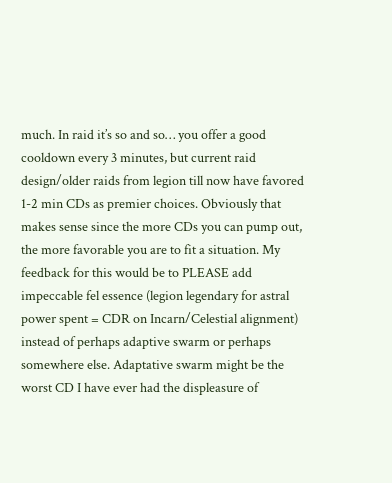much. In raid it’s so and so… you offer a good cooldown every 3 minutes, but current raid design/older raids from legion till now have favored 1-2 min CDs as premier choices. Obviously that makes sense since the more CDs you can pump out, the more favorable you are to fit a situation. My feedback for this would be to PLEASE add impeccable fel essence (legion legendary for astral power spent = CDR on Incarn/Celestial alignment) instead of perhaps adaptive swarm or perhaps somewhere else. Adaptative swarm might be the worst CD I have ever had the displeasure of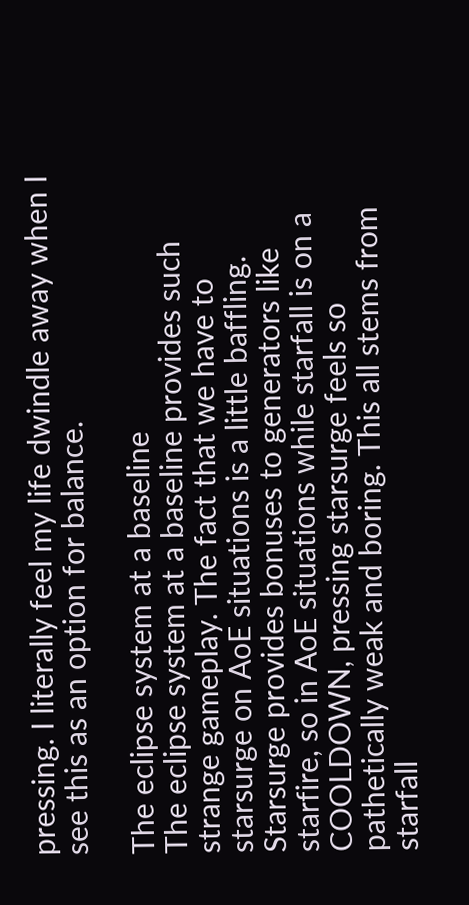pressing. I literally feel my life dwindle away when I see this as an option for balance.

The eclipse system at a baseline
The eclipse system at a baseline provides such strange gameplay. The fact that we have to starsurge on AoE situations is a little baffling. Starsurge provides bonuses to generators like starfire, so in AoE situations while starfall is on a COOLDOWN, pressing starsurge feels so pathetically weak and boring. This all stems from starfall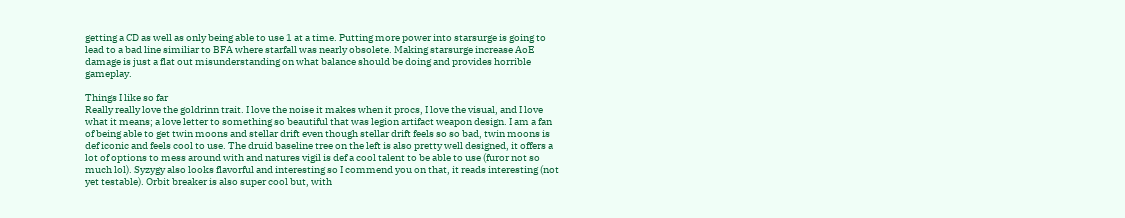getting a CD as well as only being able to use 1 at a time. Putting more power into starsurge is going to lead to a bad line similiar to BFA where starfall was nearly obsolete. Making starsurge increase AoE damage is just a flat out misunderstanding on what balance should be doing and provides horrible gameplay.

Things I like so far
Really really love the goldrinn trait. I love the noise it makes when it procs, I love the visual, and I love what it means; a love letter to something so beautiful that was legion artifact weapon design. I am a fan of being able to get twin moons and stellar drift even though stellar drift feels so so bad, twin moons is def iconic and feels cool to use. The druid baseline tree on the left is also pretty well designed, it offers a lot of options to mess around with and natures vigil is def a cool talent to be able to use (furor not so much lol). Syzygy also looks flavorful and interesting so I commend you on that, it reads interesting (not yet testable). Orbit breaker is also super cool but, with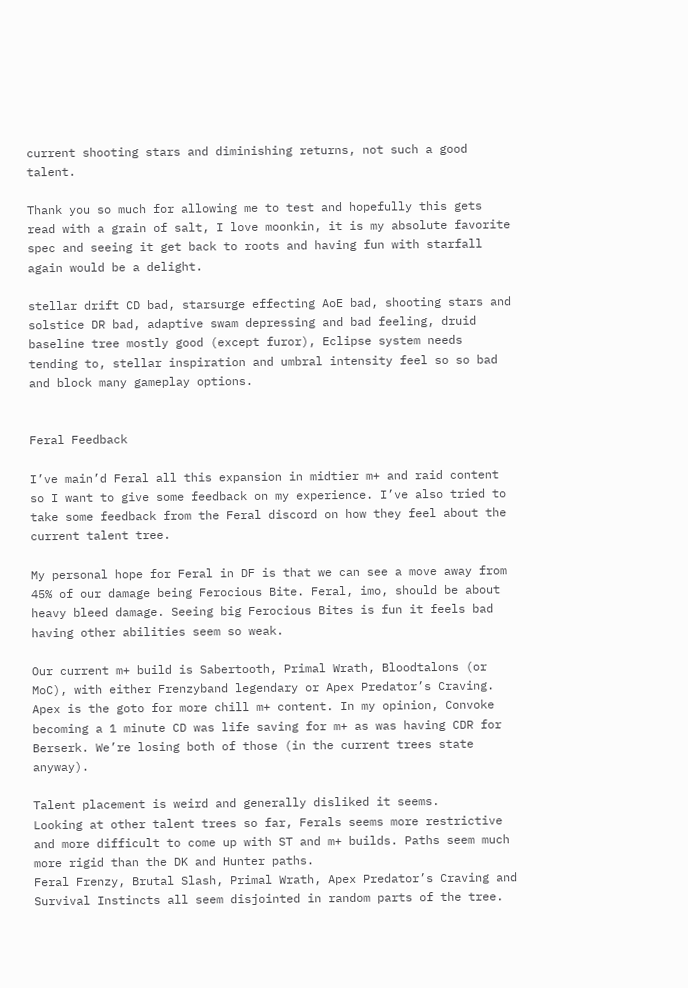current shooting stars and diminishing returns, not such a good talent.

Thank you so much for allowing me to test and hopefully this gets read with a grain of salt, I love moonkin, it is my absolute favorite spec and seeing it get back to roots and having fun with starfall again would be a delight.

stellar drift CD bad, starsurge effecting AoE bad, shooting stars and solstice DR bad, adaptive swam depressing and bad feeling, druid baseline tree mostly good (except furor), Eclipse system needs tending to, stellar inspiration and umbral intensity feel so so bad and block many gameplay options.


Feral Feedback

I’ve main’d Feral all this expansion in midtier m+ and raid content so I want to give some feedback on my experience. I’ve also tried to take some feedback from the Feral discord on how they feel about the current talent tree.

My personal hope for Feral in DF is that we can see a move away from 45% of our damage being Ferocious Bite. Feral, imo, should be about heavy bleed damage. Seeing big Ferocious Bites is fun it feels bad having other abilities seem so weak.

Our current m+ build is Sabertooth, Primal Wrath, Bloodtalons (or MoC), with either Frenzyband legendary or Apex Predator’s Craving. Apex is the goto for more chill m+ content. In my opinion, Convoke becoming a 1 minute CD was life saving for m+ as was having CDR for Berserk. We’re losing both of those (in the current trees state anyway).

Talent placement is weird and generally disliked it seems.
Looking at other talent trees so far, Ferals seems more restrictive and more difficult to come up with ST and m+ builds. Paths seem much more rigid than the DK and Hunter paths.
Feral Frenzy, Brutal Slash, Primal Wrath, Apex Predator’s Craving and Survival Instincts all seem disjointed in random parts of the tree.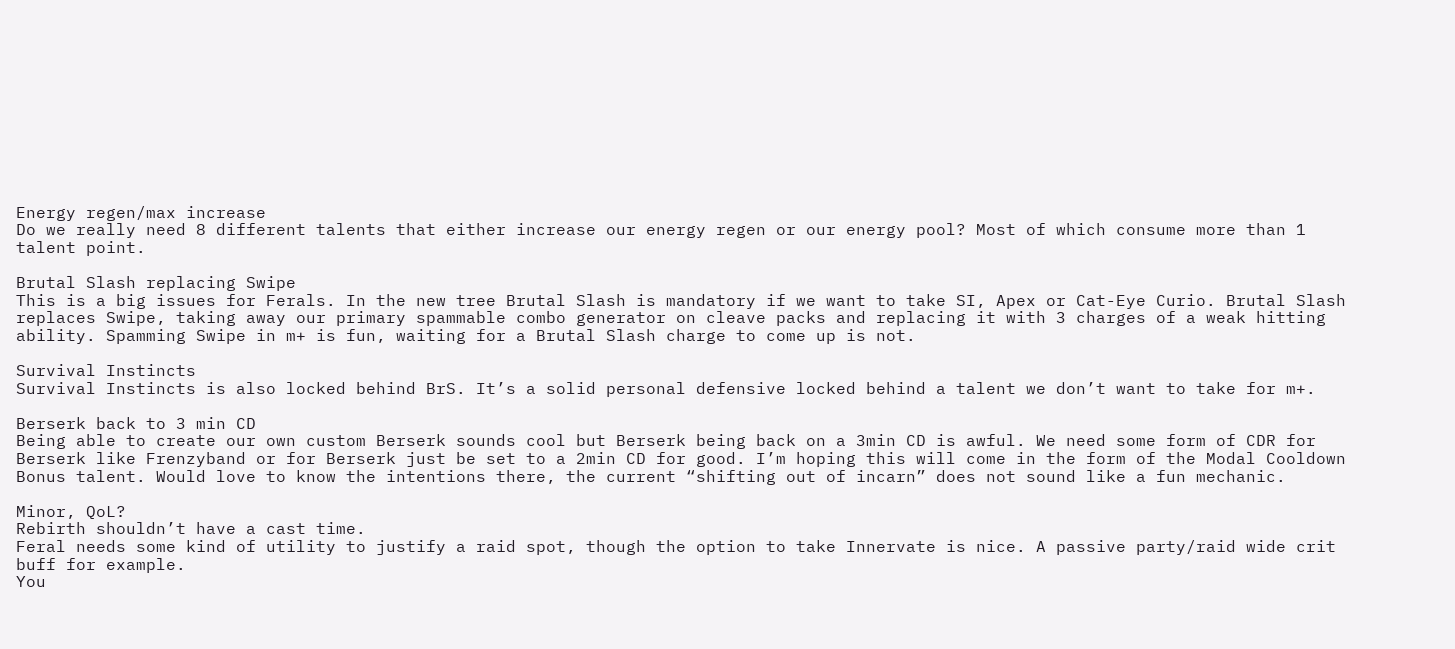Energy regen/max increase
Do we really need 8 different talents that either increase our energy regen or our energy pool? Most of which consume more than 1 talent point.

Brutal Slash replacing Swipe
This is a big issues for Ferals. In the new tree Brutal Slash is mandatory if we want to take SI, Apex or Cat-Eye Curio. Brutal Slash replaces Swipe, taking away our primary spammable combo generator on cleave packs and replacing it with 3 charges of a weak hitting ability. Spamming Swipe in m+ is fun, waiting for a Brutal Slash charge to come up is not.

Survival Instincts
Survival Instincts is also locked behind BrS. It’s a solid personal defensive locked behind a talent we don’t want to take for m+.

Berserk back to 3 min CD
Being able to create our own custom Berserk sounds cool but Berserk being back on a 3min CD is awful. We need some form of CDR for Berserk like Frenzyband or for Berserk just be set to a 2min CD for good. I’m hoping this will come in the form of the Modal Cooldown Bonus talent. Would love to know the intentions there, the current “shifting out of incarn” does not sound like a fun mechanic.

Minor, QoL?
Rebirth shouldn’t have a cast time.
Feral needs some kind of utility to justify a raid spot, though the option to take Innervate is nice. A passive party/raid wide crit buff for example.
You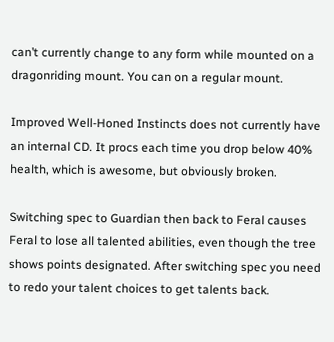can’t currently change to any form while mounted on a dragonriding mount. You can on a regular mount.

Improved Well-Honed Instincts does not currently have an internal CD. It procs each time you drop below 40% health, which is awesome, but obviously broken.

Switching spec to Guardian then back to Feral causes Feral to lose all talented abilities, even though the tree shows points designated. After switching spec you need to redo your talent choices to get talents back.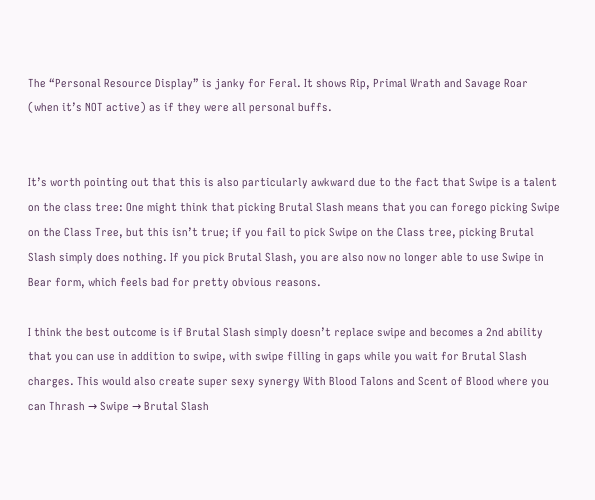The “Personal Resource Display” is janky for Feral. It shows Rip, Primal Wrath and Savage Roar (when it’s NOT active) as if they were all personal buffs.


It’s worth pointing out that this is also particularly awkward due to the fact that Swipe is a talent on the class tree: One might think that picking Brutal Slash means that you can forego picking Swipe on the Class Tree, but this isn’t true; if you fail to pick Swipe on the Class tree, picking Brutal Slash simply does nothing. If you pick Brutal Slash, you are also now no longer able to use Swipe in Bear form, which feels bad for pretty obvious reasons.

I think the best outcome is if Brutal Slash simply doesn’t replace swipe and becomes a 2nd ability that you can use in addition to swipe, with swipe filling in gaps while you wait for Brutal Slash charges. This would also create super sexy synergy With Blood Talons and Scent of Blood where you can Thrash → Swipe → Brutal Slash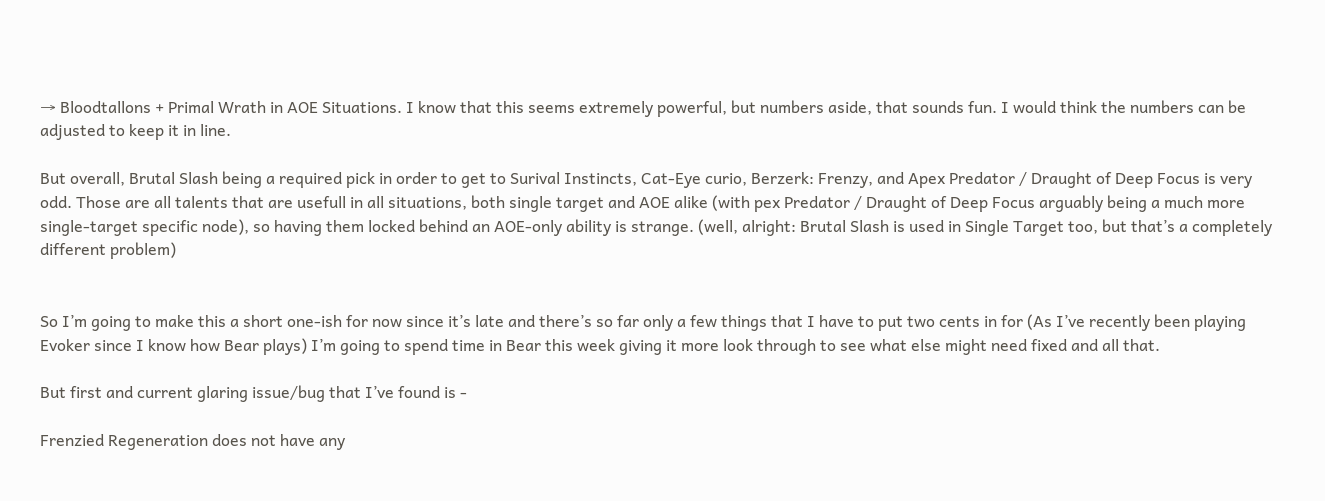→ Bloodtallons + Primal Wrath in AOE Situations. I know that this seems extremely powerful, but numbers aside, that sounds fun. I would think the numbers can be adjusted to keep it in line.

But overall, Brutal Slash being a required pick in order to get to Surival Instincts, Cat-Eye curio, Berzerk: Frenzy, and Apex Predator / Draught of Deep Focus is very odd. Those are all talents that are usefull in all situations, both single target and AOE alike (with pex Predator / Draught of Deep Focus arguably being a much more single-target specific node), so having them locked behind an AOE-only ability is strange. (well, alright: Brutal Slash is used in Single Target too, but that’s a completely different problem)


So I’m going to make this a short one-ish for now since it’s late and there’s so far only a few things that I have to put two cents in for (As I’ve recently been playing Evoker since I know how Bear plays) I’m going to spend time in Bear this week giving it more look through to see what else might need fixed and all that.

But first and current glaring issue/bug that I’ve found is -

Frenzied Regeneration does not have any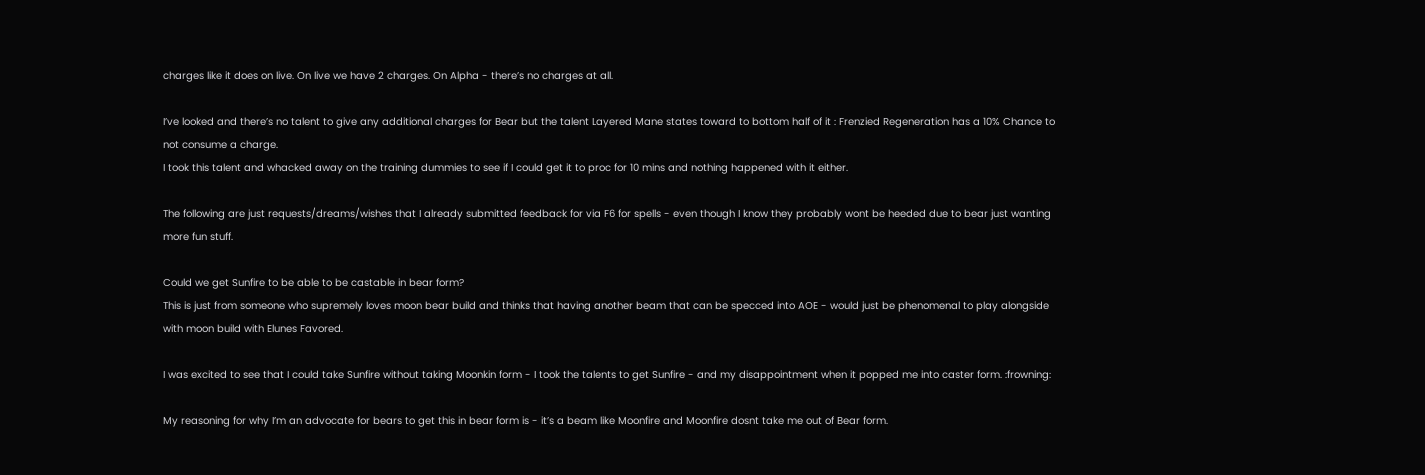charges like it does on live. On live we have 2 charges. On Alpha - there’s no charges at all.

I’ve looked and there’s no talent to give any additional charges for Bear but the talent Layered Mane states toward to bottom half of it : Frenzied Regeneration has a 10% Chance to not consume a charge.
I took this talent and whacked away on the training dummies to see if I could get it to proc for 10 mins and nothing happened with it either.

The following are just requests/dreams/wishes that I already submitted feedback for via F6 for spells - even though I know they probably wont be heeded due to bear just wanting more fun stuff.

Could we get Sunfire to be able to be castable in bear form?
This is just from someone who supremely loves moon bear build and thinks that having another beam that can be specced into AOE - would just be phenomenal to play alongside with moon build with Elunes Favored.

I was excited to see that I could take Sunfire without taking Moonkin form - I took the talents to get Sunfire - and my disappointment when it popped me into caster form. :frowning:

My reasoning for why I’m an advocate for bears to get this in bear form is - it’s a beam like Moonfire and Moonfire dosnt take me out of Bear form.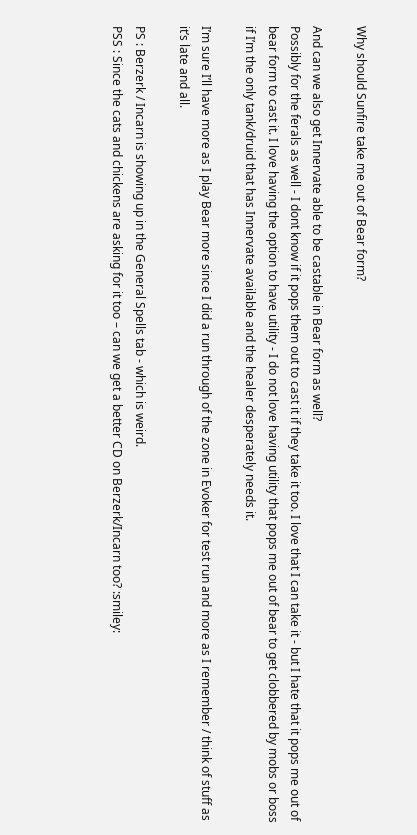Why should Sunfire take me out of Bear form?

And can we also get Innervate able to be castable in Bear form as well?
Possibly for the ferals as well - I dont know if it pops them out to cast it if they take it too. I love that I can take it - but I hate that it pops me out of bear form to cast it. I love having the option to have utility - I do not love having utility that pops me out of bear to get clobbered by mobs or boss if I’m the only tank/druid that has Innervate available and the healer desperately needs it.

I’m sure I’ll have more as I play Bear more since I did a run through of the zone in Evoker for test run and more as I remember / think of stuff as it’s late and all.

PS : Berzerk / Incarn is showing up in the General Spells tab - which is weird.
PSS : Since the cats and chickens are asking for it too – can we get a better CD on Berzerk/Incarn too? :smiley: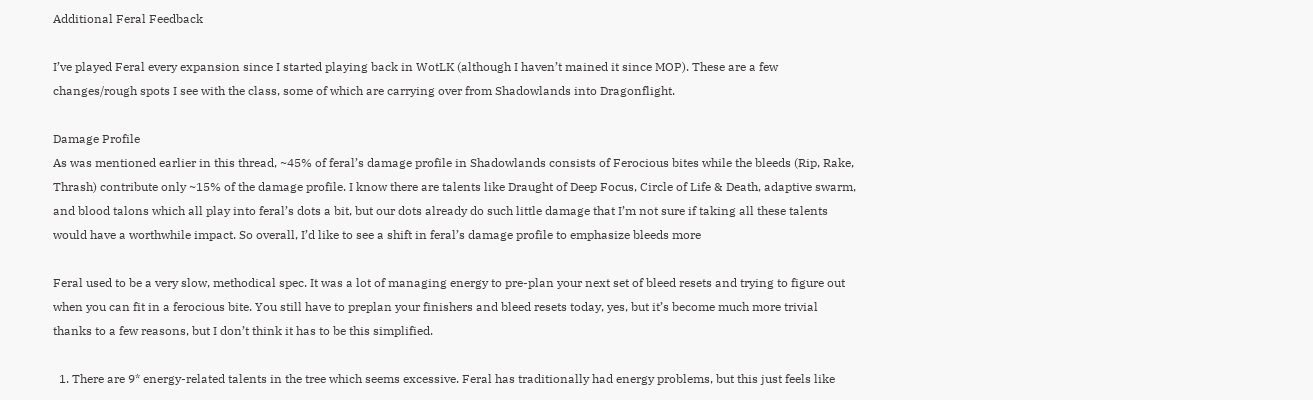Additional Feral Feedback

I’ve played Feral every expansion since I started playing back in WotLK (although I haven’t mained it since MOP). These are a few changes/rough spots I see with the class, some of which are carrying over from Shadowlands into Dragonflight.

Damage Profile
As was mentioned earlier in this thread, ~45% of feral’s damage profile in Shadowlands consists of Ferocious bites while the bleeds (Rip, Rake, Thrash) contribute only ~15% of the damage profile. I know there are talents like Draught of Deep Focus, Circle of Life & Death, adaptive swarm, and blood talons which all play into feral’s dots a bit, but our dots already do such little damage that I’m not sure if taking all these talents would have a worthwhile impact. So overall, I’d like to see a shift in feral’s damage profile to emphasize bleeds more

Feral used to be a very slow, methodical spec. It was a lot of managing energy to pre-plan your next set of bleed resets and trying to figure out when you can fit in a ferocious bite. You still have to preplan your finishers and bleed resets today, yes, but it’s become much more trivial thanks to a few reasons, but I don’t think it has to be this simplified.

  1. There are 9* energy-related talents in the tree which seems excessive. Feral has traditionally had energy problems, but this just feels like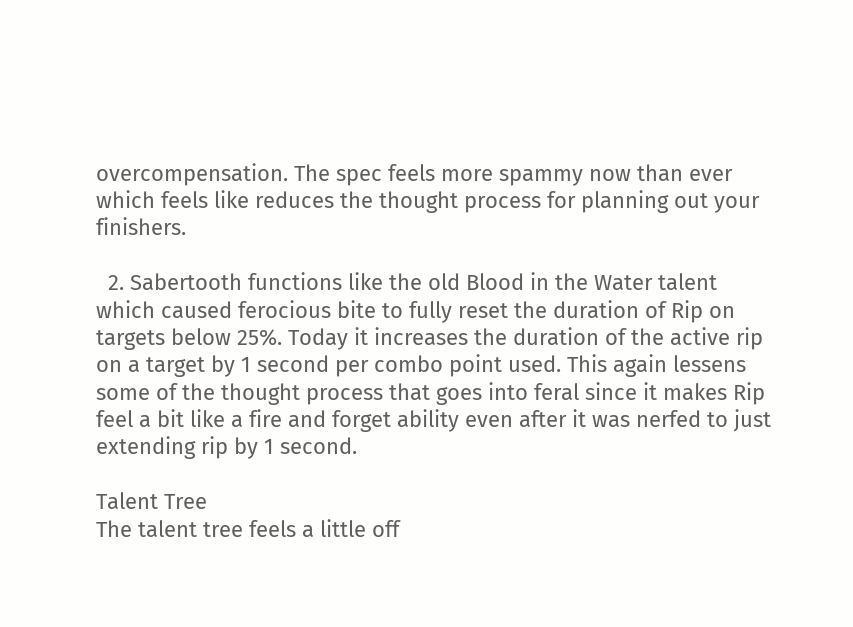overcompensation. The spec feels more spammy now than ever which feels like reduces the thought process for planning out your finishers.

  2. Sabertooth functions like the old Blood in the Water talent which caused ferocious bite to fully reset the duration of Rip on targets below 25%. Today it increases the duration of the active rip on a target by 1 second per combo point used. This again lessens some of the thought process that goes into feral since it makes Rip feel a bit like a fire and forget ability even after it was nerfed to just extending rip by 1 second.

Talent Tree
The talent tree feels a little off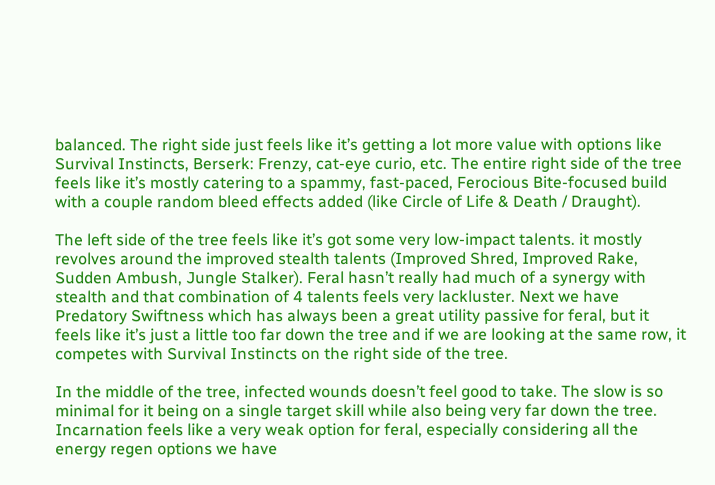balanced. The right side just feels like it’s getting a lot more value with options like Survival Instincts, Berserk: Frenzy, cat-eye curio, etc. The entire right side of the tree feels like it’s mostly catering to a spammy, fast-paced, Ferocious Bite-focused build with a couple random bleed effects added (like Circle of Life & Death / Draught).

The left side of the tree feels like it’s got some very low-impact talents. it mostly revolves around the improved stealth talents (Improved Shred, Improved Rake, Sudden Ambush, Jungle Stalker). Feral hasn’t really had much of a synergy with stealth and that combination of 4 talents feels very lackluster. Next we have Predatory Swiftness which has always been a great utility passive for feral, but it feels like it’s just a little too far down the tree and if we are looking at the same row, it competes with Survival Instincts on the right side of the tree.

In the middle of the tree, infected wounds doesn’t feel good to take. The slow is so minimal for it being on a single target skill while also being very far down the tree. Incarnation feels like a very weak option for feral, especially considering all the energy regen options we have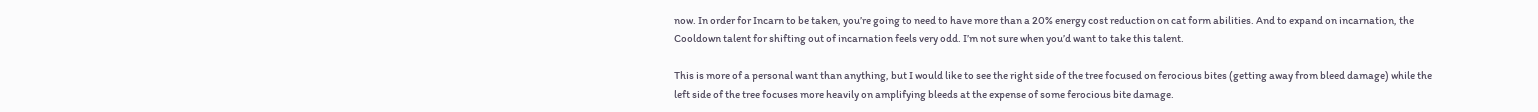now. In order for Incarn to be taken, you’re going to need to have more than a 20% energy cost reduction on cat form abilities. And to expand on incarnation, the Cooldown talent for shifting out of incarnation feels very odd. I’m not sure when you’d want to take this talent.

This is more of a personal want than anything, but I would like to see the right side of the tree focused on ferocious bites (getting away from bleed damage) while the left side of the tree focuses more heavily on amplifying bleeds at the expense of some ferocious bite damage.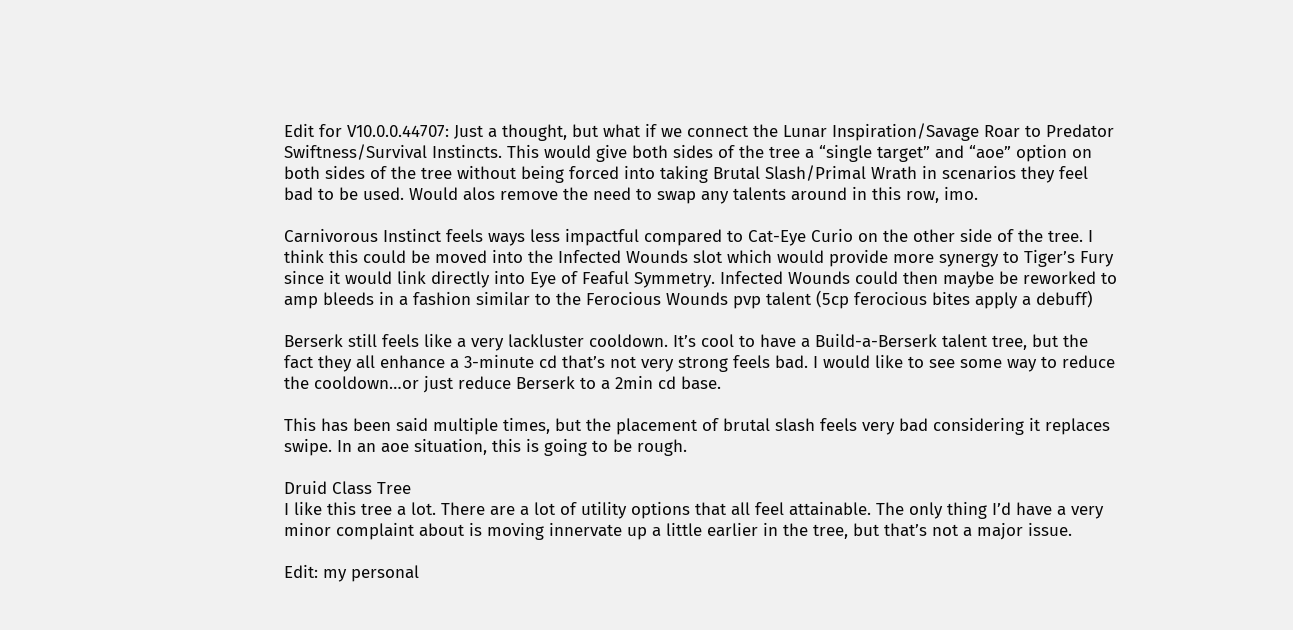Edit for V10.0.0.44707: Just a thought, but what if we connect the Lunar Inspiration/Savage Roar to Predator Swiftness/Survival Instincts. This would give both sides of the tree a “single target” and “aoe” option on both sides of the tree without being forced into taking Brutal Slash/Primal Wrath in scenarios they feel bad to be used. Would alos remove the need to swap any talents around in this row, imo.

Carnivorous Instinct feels ways less impactful compared to Cat-Eye Curio on the other side of the tree. I think this could be moved into the Infected Wounds slot which would provide more synergy to Tiger’s Fury since it would link directly into Eye of Feaful Symmetry. Infected Wounds could then maybe be reworked to amp bleeds in a fashion similar to the Ferocious Wounds pvp talent (5cp ferocious bites apply a debuff)

Berserk still feels like a very lackluster cooldown. It’s cool to have a Build-a-Berserk talent tree, but the fact they all enhance a 3-minute cd that’s not very strong feels bad. I would like to see some way to reduce the cooldown…or just reduce Berserk to a 2min cd base.

This has been said multiple times, but the placement of brutal slash feels very bad considering it replaces swipe. In an aoe situation, this is going to be rough.

Druid Class Tree
I like this tree a lot. There are a lot of utility options that all feel attainable. The only thing I’d have a very minor complaint about is moving innervate up a little earlier in the tree, but that’s not a major issue.

Edit: my personal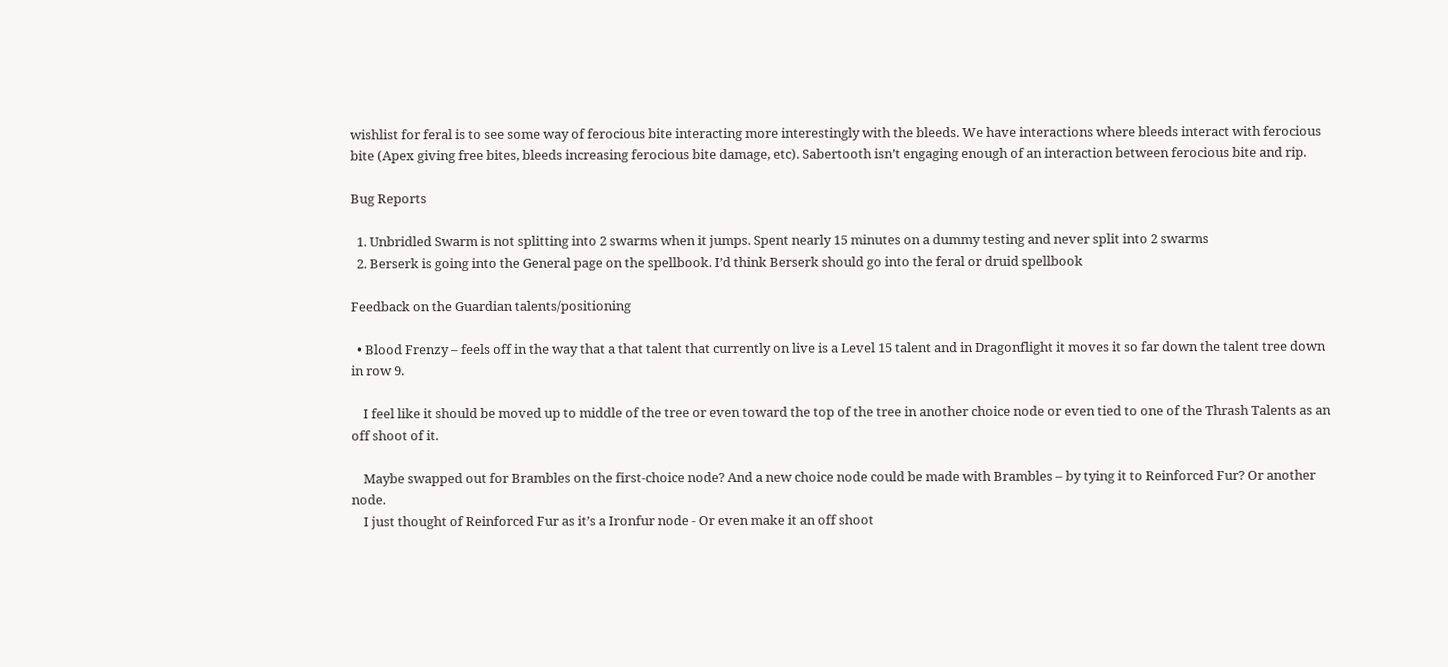wishlist for feral is to see some way of ferocious bite interacting more interestingly with the bleeds. We have interactions where bleeds interact with ferocious bite (Apex giving free bites, bleeds increasing ferocious bite damage, etc). Sabertooth isn’t engaging enough of an interaction between ferocious bite and rip.

Bug Reports

  1. Unbridled Swarm is not splitting into 2 swarms when it jumps. Spent nearly 15 minutes on a dummy testing and never split into 2 swarms
  2. Berserk is going into the General page on the spellbook. I’d think Berserk should go into the feral or druid spellbook

Feedback on the Guardian talents/positioning

  • Blood Frenzy – feels off in the way that a that talent that currently on live is a Level 15 talent and in Dragonflight it moves it so far down the talent tree down in row 9.

    I feel like it should be moved up to middle of the tree or even toward the top of the tree in another choice node or even tied to one of the Thrash Talents as an off shoot of it.

    Maybe swapped out for Brambles on the first-choice node? And a new choice node could be made with Brambles – by tying it to Reinforced Fur? Or another node.
    I just thought of Reinforced Fur as it’s a Ironfur node - Or even make it an off shoot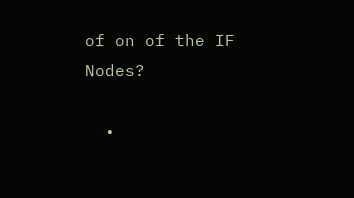of on of the IF Nodes?

  •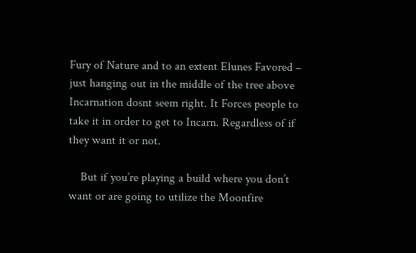Fury of Nature and to an extent Elunes Favored – just hanging out in the middle of the tree above Incarnation dosnt seem right. It Forces people to take it in order to get to Incarn. Regardless of if they want it or not.

    But if you’re playing a build where you don’t want or are going to utilize the Moonfire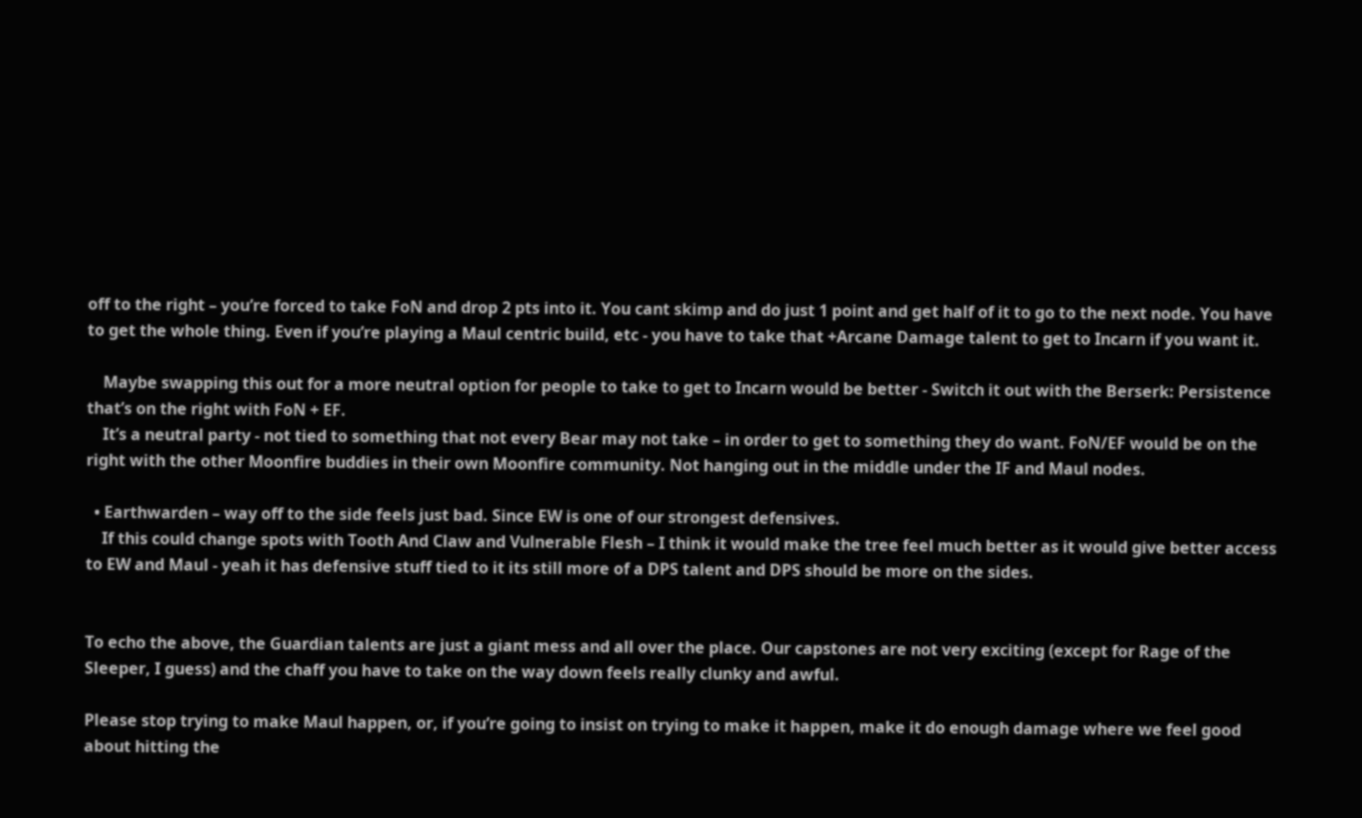off to the right – you’re forced to take FoN and drop 2 pts into it. You cant skimp and do just 1 point and get half of it to go to the next node. You have to get the whole thing. Even if you’re playing a Maul centric build, etc - you have to take that +Arcane Damage talent to get to Incarn if you want it.

    Maybe swapping this out for a more neutral option for people to take to get to Incarn would be better - Switch it out with the Berserk: Persistence that’s on the right with FoN + EF.
    It’s a neutral party - not tied to something that not every Bear may not take – in order to get to something they do want. FoN/EF would be on the right with the other Moonfire buddies in their own Moonfire community. Not hanging out in the middle under the IF and Maul nodes.

  • Earthwarden – way off to the side feels just bad. Since EW is one of our strongest defensives.
    If this could change spots with Tooth And Claw and Vulnerable Flesh – I think it would make the tree feel much better as it would give better access to EW and Maul - yeah it has defensive stuff tied to it its still more of a DPS talent and DPS should be more on the sides.


To echo the above, the Guardian talents are just a giant mess and all over the place. Our capstones are not very exciting (except for Rage of the Sleeper, I guess) and the chaff you have to take on the way down feels really clunky and awful.

Please stop trying to make Maul happen, or, if you’re going to insist on trying to make it happen, make it do enough damage where we feel good about hitting the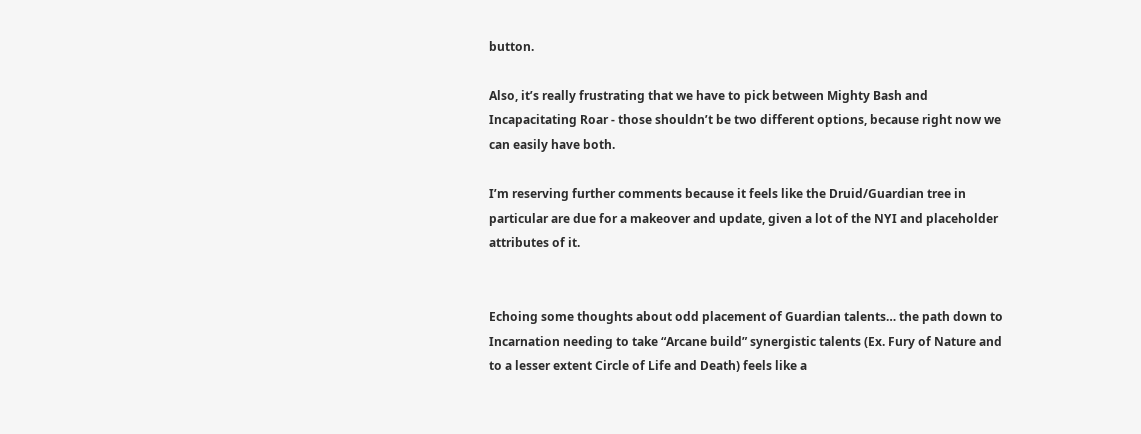button.

Also, it’s really frustrating that we have to pick between Mighty Bash and Incapacitating Roar - those shouldn’t be two different options, because right now we can easily have both.

I’m reserving further comments because it feels like the Druid/Guardian tree in particular are due for a makeover and update, given a lot of the NYI and placeholder attributes of it.


Echoing some thoughts about odd placement of Guardian talents… the path down to Incarnation needing to take “Arcane build” synergistic talents (Ex. Fury of Nature and to a lesser extent Circle of Life and Death) feels like a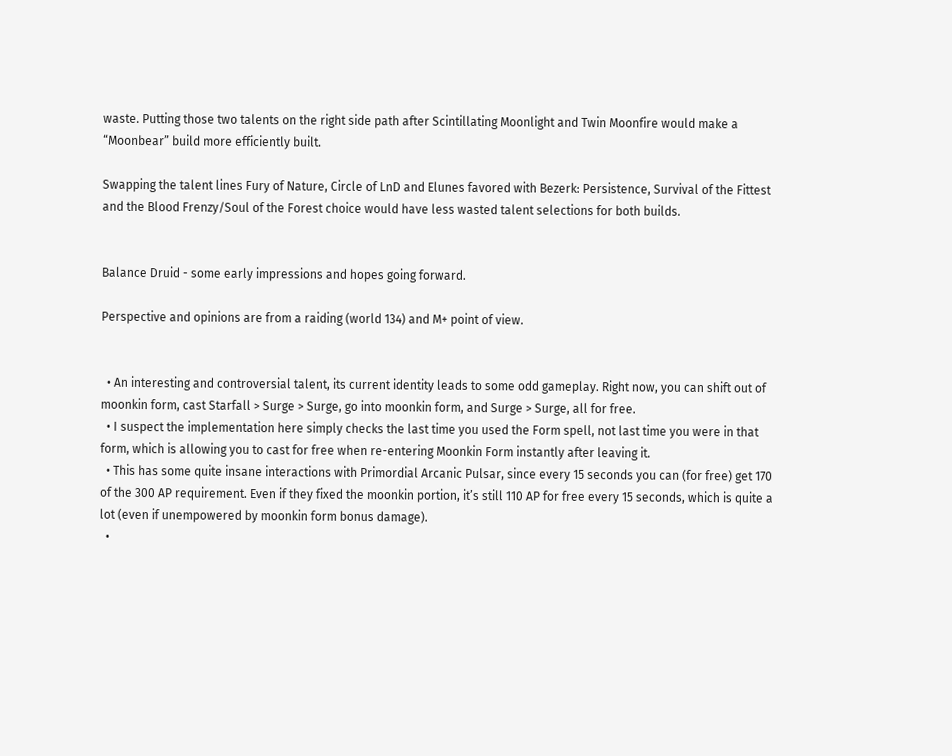waste. Putting those two talents on the right side path after Scintillating Moonlight and Twin Moonfire would make a “Moonbear” build more efficiently built.

Swapping the talent lines Fury of Nature, Circle of LnD and Elunes favored with Bezerk: Persistence, Survival of the Fittest and the Blood Frenzy/Soul of the Forest choice would have less wasted talent selections for both builds.


Balance Druid - some early impressions and hopes going forward.

Perspective and opinions are from a raiding (world 134) and M+ point of view.


  • An interesting and controversial talent, its current identity leads to some odd gameplay. Right now, you can shift out of moonkin form, cast Starfall > Surge > Surge, go into moonkin form, and Surge > Surge, all for free.
  • I suspect the implementation here simply checks the last time you used the Form spell, not last time you were in that form, which is allowing you to cast for free when re-entering Moonkin Form instantly after leaving it.
  • This has some quite insane interactions with Primordial Arcanic Pulsar, since every 15 seconds you can (for free) get 170 of the 300 AP requirement. Even if they fixed the moonkin portion, it’s still 110 AP for free every 15 seconds, which is quite a lot (even if unempowered by moonkin form bonus damage).
  •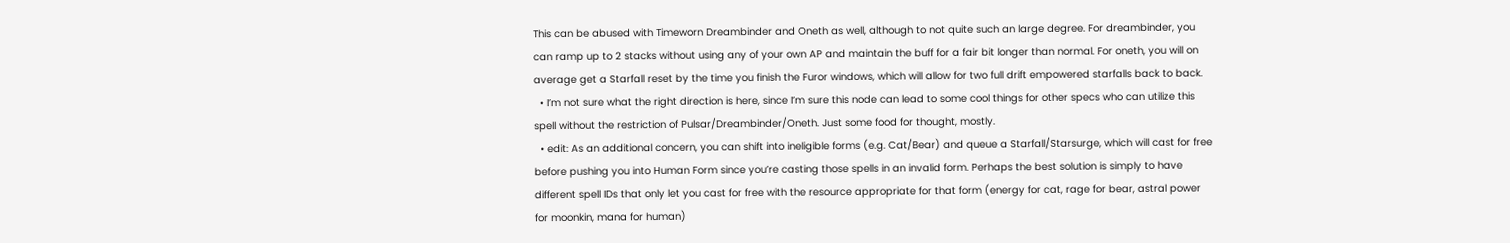This can be abused with Timeworn Dreambinder and Oneth as well, although to not quite such an large degree. For dreambinder, you can ramp up to 2 stacks without using any of your own AP and maintain the buff for a fair bit longer than normal. For oneth, you will on average get a Starfall reset by the time you finish the Furor windows, which will allow for two full drift empowered starfalls back to back.
  • I’m not sure what the right direction is here, since I’m sure this node can lead to some cool things for other specs who can utilize this spell without the restriction of Pulsar/Dreambinder/Oneth. Just some food for thought, mostly.
  • edit: As an additional concern, you can shift into ineligible forms (e.g. Cat/Bear) and queue a Starfall/Starsurge, which will cast for free before pushing you into Human Form since you’re casting those spells in an invalid form. Perhaps the best solution is simply to have different spell IDs that only let you cast for free with the resource appropriate for that form (energy for cat, rage for bear, astral power for moonkin, mana for human)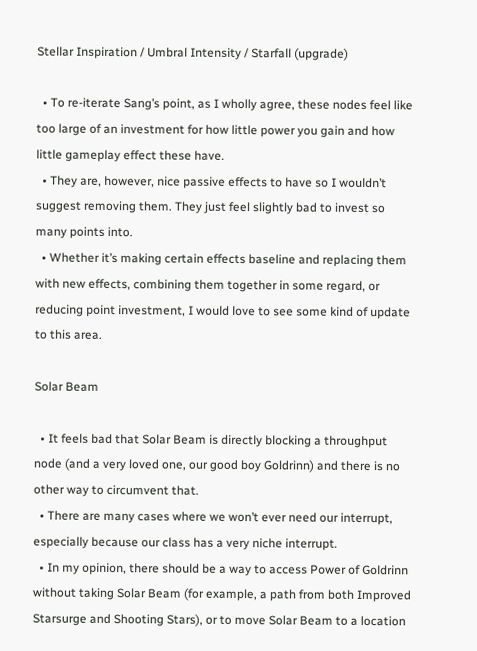Stellar Inspiration / Umbral Intensity / Starfall (upgrade)

  • To re-iterate Sang’s point, as I wholly agree, these nodes feel like too large of an investment for how little power you gain and how little gameplay effect these have.
  • They are, however, nice passive effects to have so I wouldn’t suggest removing them. They just feel slightly bad to invest so many points into.
  • Whether it’s making certain effects baseline and replacing them with new effects, combining them together in some regard, or reducing point investment, I would love to see some kind of update to this area.

Solar Beam

  • It feels bad that Solar Beam is directly blocking a throughput node (and a very loved one, our good boy Goldrinn) and there is no other way to circumvent that.
  • There are many cases where we won’t ever need our interrupt, especially because our class has a very niche interrupt.
  • In my opinion, there should be a way to access Power of Goldrinn without taking Solar Beam (for example, a path from both Improved Starsurge and Shooting Stars), or to move Solar Beam to a location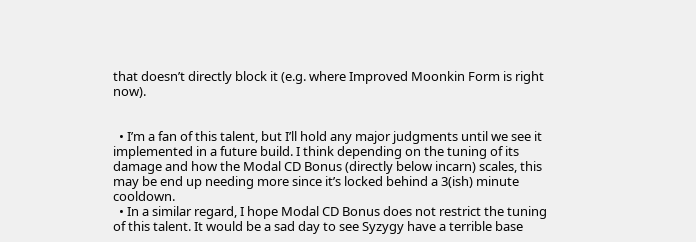that doesn’t directly block it (e.g. where Improved Moonkin Form is right now).


  • I’m a fan of this talent, but I’ll hold any major judgments until we see it implemented in a future build. I think depending on the tuning of its damage and how the Modal CD Bonus (directly below incarn) scales, this may be end up needing more since it’s locked behind a 3(ish) minute cooldown.
  • In a similar regard, I hope Modal CD Bonus does not restrict the tuning of this talent. It would be a sad day to see Syzygy have a terrible base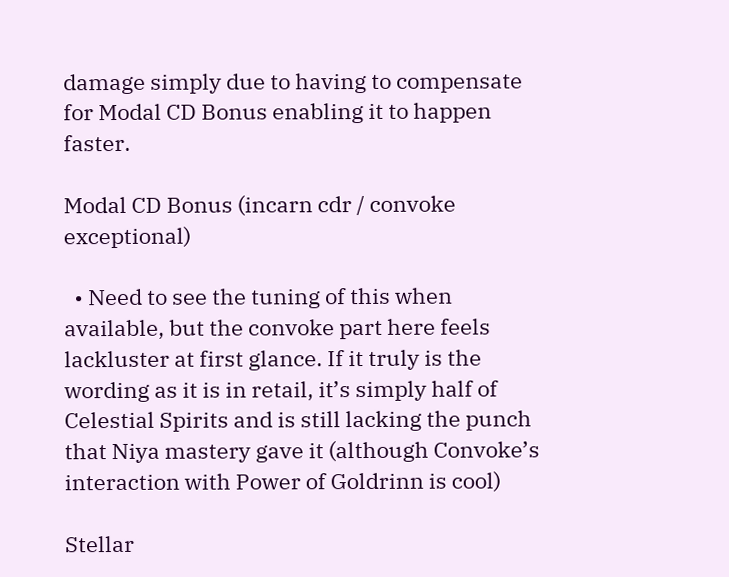damage simply due to having to compensate for Modal CD Bonus enabling it to happen faster.

Modal CD Bonus (incarn cdr / convoke exceptional)

  • Need to see the tuning of this when available, but the convoke part here feels lackluster at first glance. If it truly is the wording as it is in retail, it’s simply half of Celestial Spirits and is still lacking the punch that Niya mastery gave it (although Convoke’s interaction with Power of Goldrinn is cool)

Stellar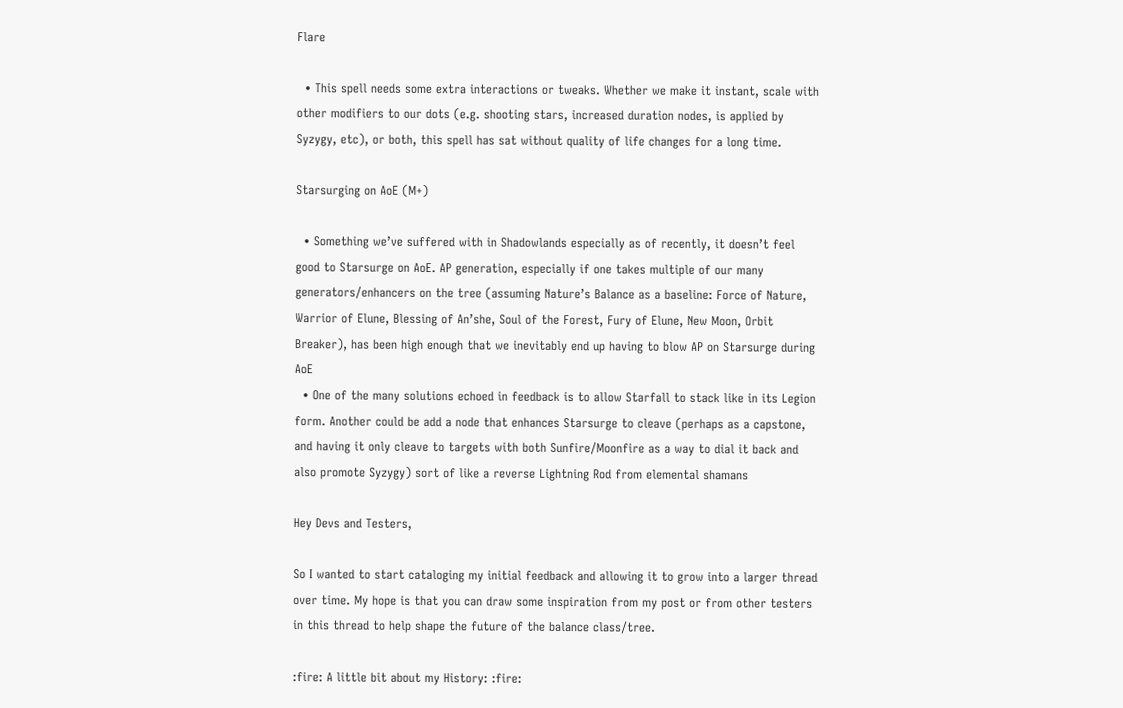Flare

  • This spell needs some extra interactions or tweaks. Whether we make it instant, scale with other modifiers to our dots (e.g. shooting stars, increased duration nodes, is applied by Syzygy, etc), or both, this spell has sat without quality of life changes for a long time.

Starsurging on AoE (M+)

  • Something we’ve suffered with in Shadowlands especially as of recently, it doesn’t feel good to Starsurge on AoE. AP generation, especially if one takes multiple of our many generators/enhancers on the tree (assuming Nature’s Balance as a baseline: Force of Nature, Warrior of Elune, Blessing of An’she, Soul of the Forest, Fury of Elune, New Moon, Orbit Breaker), has been high enough that we inevitably end up having to blow AP on Starsurge during AoE
  • One of the many solutions echoed in feedback is to allow Starfall to stack like in its Legion form. Another could be add a node that enhances Starsurge to cleave (perhaps as a capstone, and having it only cleave to targets with both Sunfire/Moonfire as a way to dial it back and also promote Syzygy) sort of like a reverse Lightning Rod from elemental shamans

Hey Devs and Testers,

So I wanted to start cataloging my initial feedback and allowing it to grow into a larger thread over time. My hope is that you can draw some inspiration from my post or from other testers in this thread to help shape the future of the balance class/tree.

:fire: A little bit about my History: :fire: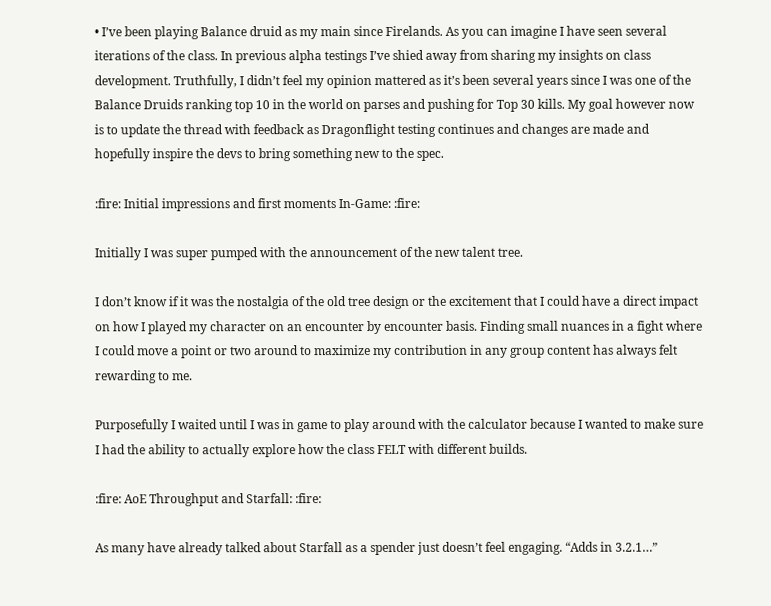• I’ve been playing Balance druid as my main since Firelands. As you can imagine I have seen several iterations of the class. In previous alpha testings I’ve shied away from sharing my insights on class development. Truthfully, I didn’t feel my opinion mattered as it’s been several years since I was one of the Balance Druids ranking top 10 in the world on parses and pushing for Top 30 kills. My goal however now is to update the thread with feedback as Dragonflight testing continues and changes are made and hopefully inspire the devs to bring something new to the spec.

:fire: Initial impressions and first moments In-Game: :fire:

Initially I was super pumped with the announcement of the new talent tree.

I don’t know if it was the nostalgia of the old tree design or the excitement that I could have a direct impact on how I played my character on an encounter by encounter basis. Finding small nuances in a fight where I could move a point or two around to maximize my contribution in any group content has always felt rewarding to me.

Purposefully I waited until I was in game to play around with the calculator because I wanted to make sure I had the ability to actually explore how the class FELT with different builds.

:fire: AoE Throughput and Starfall: :fire:

As many have already talked about Starfall as a spender just doesn’t feel engaging. “Adds in 3.2.1…”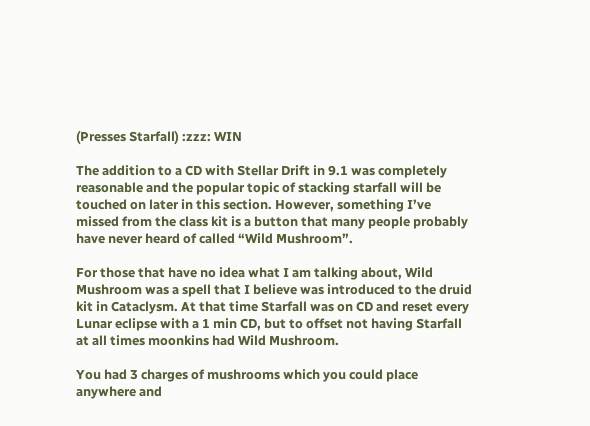(Presses Starfall) :zzz: WIN

The addition to a CD with Stellar Drift in 9.1 was completely reasonable and the popular topic of stacking starfall will be touched on later in this section. However, something I’ve missed from the class kit is a button that many people probably have never heard of called “Wild Mushroom”.

For those that have no idea what I am talking about, Wild Mushroom was a spell that I believe was introduced to the druid kit in Cataclysm. At that time Starfall was on CD and reset every Lunar eclipse with a 1 min CD, but to offset not having Starfall at all times moonkins had Wild Mushroom.

You had 3 charges of mushrooms which you could place anywhere and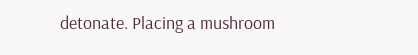detonate. Placing a mushroom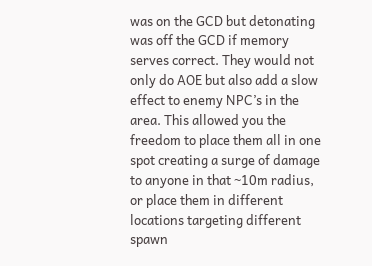was on the GCD but detonating was off the GCD if memory serves correct. They would not only do AOE but also add a slow effect to enemy NPC’s in the area. This allowed you the freedom to place them all in one spot creating a surge of damage to anyone in that ~10m radius, or place them in different locations targeting different spawn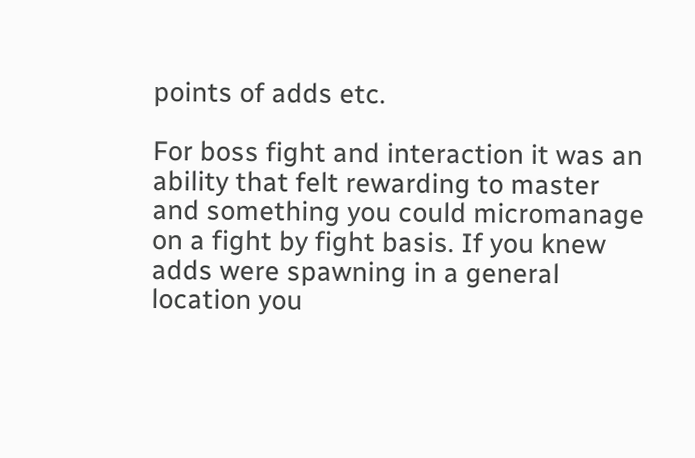points of adds etc.

For boss fight and interaction it was an ability that felt rewarding to master and something you could micromanage on a fight by fight basis. If you knew adds were spawning in a general location you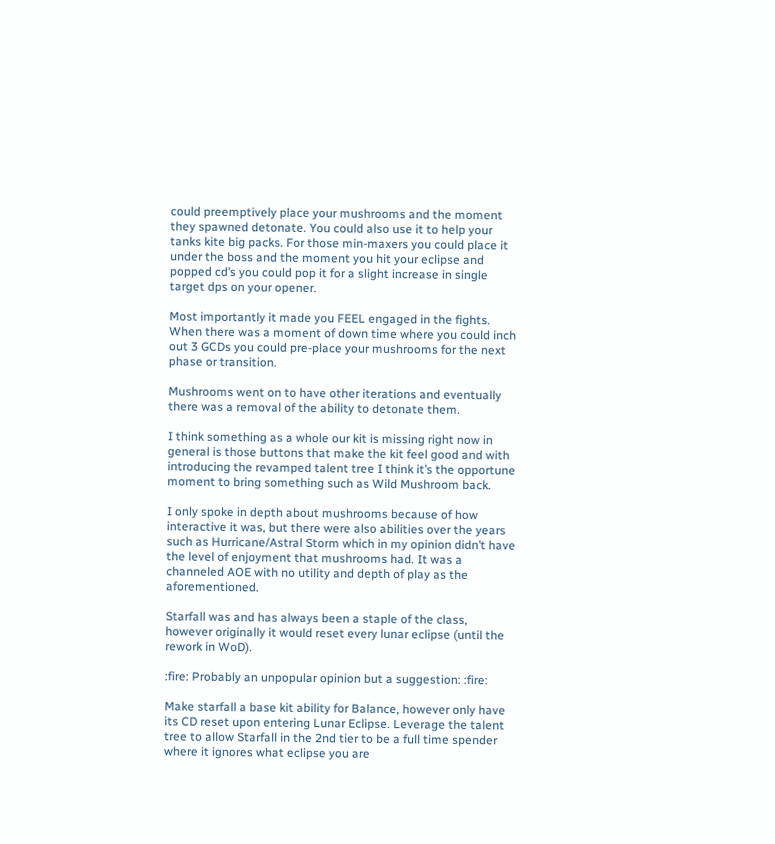could preemptively place your mushrooms and the moment they spawned detonate. You could also use it to help your tanks kite big packs. For those min-maxers you could place it under the boss and the moment you hit your eclipse and popped cd’s you could pop it for a slight increase in single target dps on your opener.

Most importantly it made you FEEL engaged in the fights. When there was a moment of down time where you could inch out 3 GCDs you could pre-place your mushrooms for the next phase or transition.

Mushrooms went on to have other iterations and eventually there was a removal of the ability to detonate them.

I think something as a whole our kit is missing right now in general is those buttons that make the kit feel good and with introducing the revamped talent tree I think it’s the opportune moment to bring something such as Wild Mushroom back.

I only spoke in depth about mushrooms because of how interactive it was, but there were also abilities over the years such as Hurricane/Astral Storm which in my opinion didn’t have the level of enjoyment that mushrooms had. It was a channeled AOE with no utility and depth of play as the aforementioned.

Starfall was and has always been a staple of the class, however originally it would reset every lunar eclipse (until the rework in WoD).

:fire: Probably an unpopular opinion but a suggestion: :fire:

Make starfall a base kit ability for Balance, however only have its CD reset upon entering Lunar Eclipse. Leverage the talent tree to allow Starfall in the 2nd tier to be a full time spender where it ignores what eclipse you are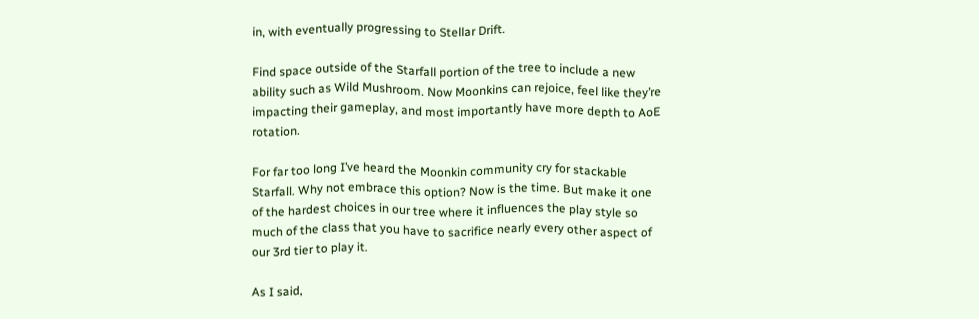in, with eventually progressing to Stellar Drift.

Find space outside of the Starfall portion of the tree to include a new ability such as Wild Mushroom. Now Moonkins can rejoice, feel like they’re impacting their gameplay, and most importantly have more depth to AoE rotation.

For far too long I’ve heard the Moonkin community cry for stackable Starfall. Why not embrace this option? Now is the time. But make it one of the hardest choices in our tree where it influences the play style so much of the class that you have to sacrifice nearly every other aspect of our 3rd tier to play it.

As I said,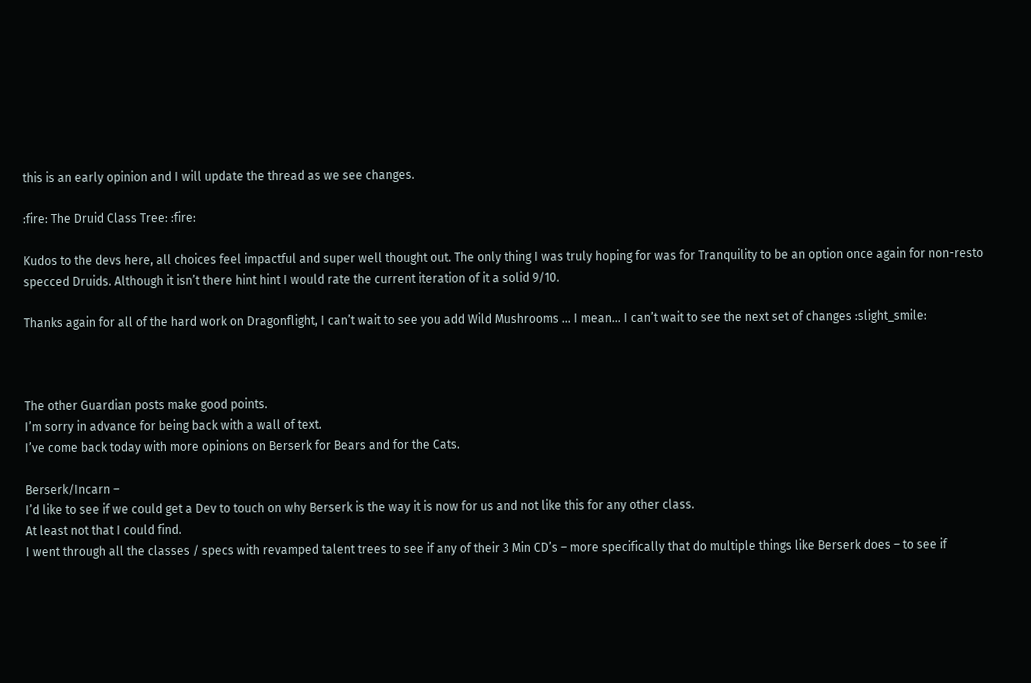this is an early opinion and I will update the thread as we see changes.

:fire: The Druid Class Tree: :fire:

Kudos to the devs here, all choices feel impactful and super well thought out. The only thing I was truly hoping for was for Tranquility to be an option once again for non-resto specced Druids. Although it isn’t there hint hint I would rate the current iteration of it a solid 9/10.

Thanks again for all of the hard work on Dragonflight, I can’t wait to see you add Wild Mushrooms … I mean… I can’t wait to see the next set of changes :slight_smile:



The other Guardian posts make good points.
I’m sorry in advance for being back with a wall of text.
I’ve come back today with more opinions on Berserk for Bears and for the Cats.

Berserk/Incarn –
I’d like to see if we could get a Dev to touch on why Berserk is the way it is now for us and not like this for any other class.
At least not that I could find.
I went through all the classes / specs with revamped talent trees to see if any of their 3 Min CD’s – more specifically that do multiple things like Berserk does – to see if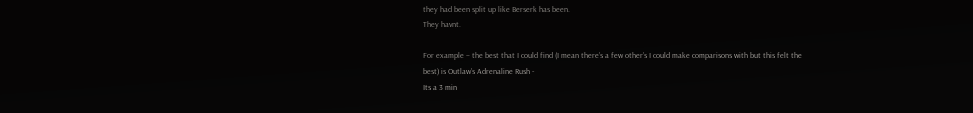they had been split up like Berserk has been.
They havnt.

For example – the best that I could find (I mean there’s a few other’s I could make comparisons with but this felt the best) is Outlaw’s Adrenaline Rush -
Its a 3 min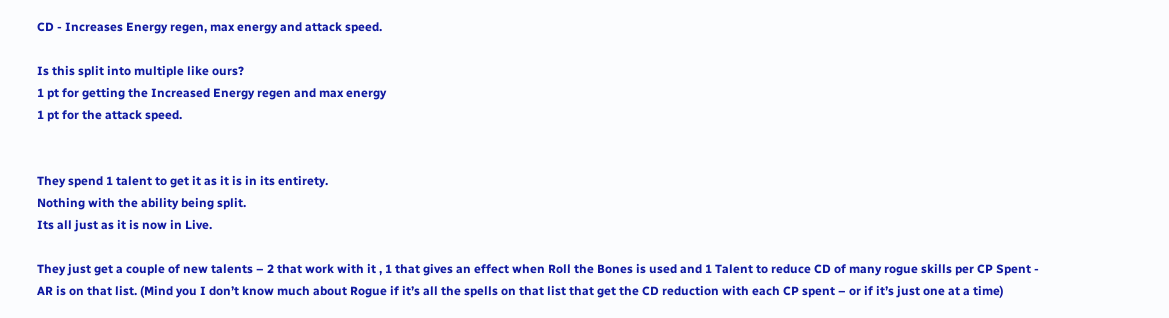CD - Increases Energy regen, max energy and attack speed.

Is this split into multiple like ours?
1 pt for getting the Increased Energy regen and max energy
1 pt for the attack speed.


They spend 1 talent to get it as it is in its entirety.
Nothing with the ability being split.
Its all just as it is now in Live.

They just get a couple of new talents – 2 that work with it , 1 that gives an effect when Roll the Bones is used and 1 Talent to reduce CD of many rogue skills per CP Spent - AR is on that list. (Mind you I don’t know much about Rogue if it’s all the spells on that list that get the CD reduction with each CP spent – or if it’s just one at a time)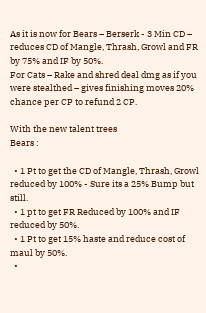As it is now for Bears – Berserk - 3 Min CD – reduces CD of Mangle, Thrash, Growl and FR by 75% and IF by 50%.
For Cats – Rake and shred deal dmg as if you were stealthed – gives finishing moves 20% chance per CP to refund 2 CP.

With the new talent trees
Bears :

  • 1 Pt to get the CD of Mangle, Thrash, Growl reduced by 100% - Sure its a 25% Bump but still.
  • 1 pt to get FR Reduced by 100% and IF reduced by 50%.
  • 1 Pt to get 15% haste and reduce cost of maul by 50%.
  •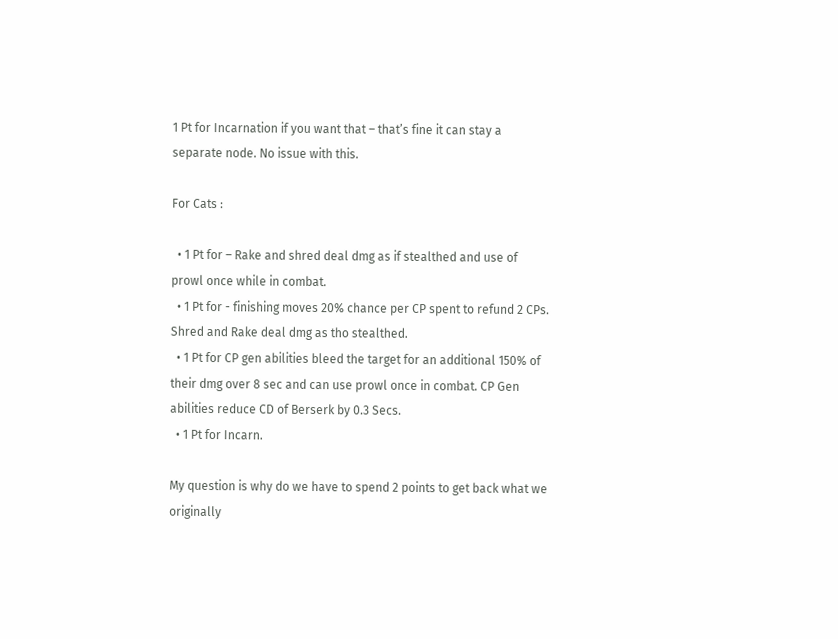1 Pt for Incarnation if you want that – that’s fine it can stay a separate node. No issue with this.

For Cats :

  • 1 Pt for – Rake and shred deal dmg as if stealthed and use of prowl once while in combat.
  • 1 Pt for - finishing moves 20% chance per CP spent to refund 2 CPs. Shred and Rake deal dmg as tho stealthed.
  • 1 Pt for CP gen abilities bleed the target for an additional 150% of their dmg over 8 sec and can use prowl once in combat. CP Gen abilities reduce CD of Berserk by 0.3 Secs.
  • 1 Pt for Incarn.

My question is why do we have to spend 2 points to get back what we originally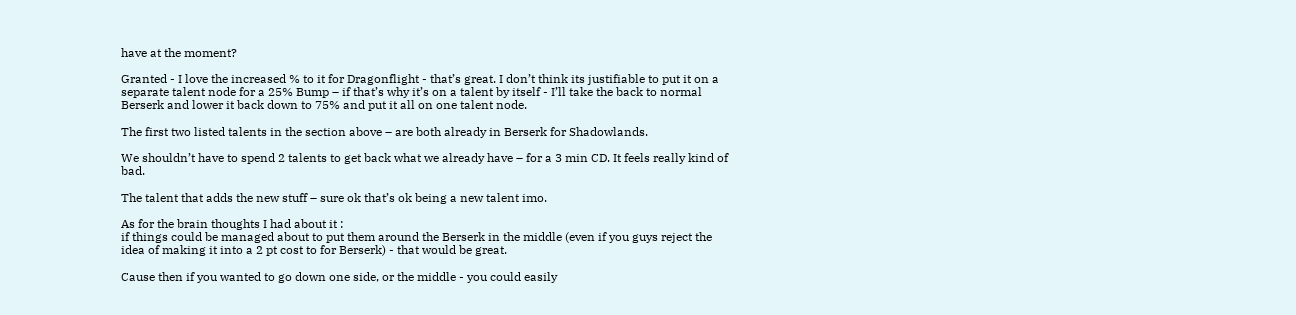have at the moment?

Granted - I love the increased % to it for Dragonflight - that’s great. I don’t think its justifiable to put it on a separate talent node for a 25% Bump – if that’s why it’s on a talent by itself - I’ll take the back to normal Berserk and lower it back down to 75% and put it all on one talent node.

The first two listed talents in the section above – are both already in Berserk for Shadowlands.

We shouldn’t have to spend 2 talents to get back what we already have – for a 3 min CD. It feels really kind of bad.

The talent that adds the new stuff – sure ok that’s ok being a new talent imo.

As for the brain thoughts I had about it :
if things could be managed about to put them around the Berserk in the middle (even if you guys reject the idea of making it into a 2 pt cost to for Berserk) - that would be great.

Cause then if you wanted to go down one side, or the middle - you could easily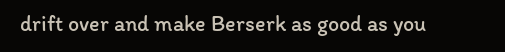drift over and make Berserk as good as you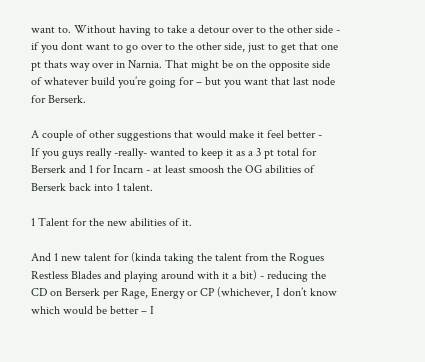want to. Without having to take a detour over to the other side - if you dont want to go over to the other side, just to get that one pt thats way over in Narnia. That might be on the opposite side of whatever build you’re going for – but you want that last node for Berserk.

A couple of other suggestions that would make it feel better -
If you guys really -really- wanted to keep it as a 3 pt total for Berserk and 1 for Incarn - at least smoosh the OG abilities of Berserk back into 1 talent.

1 Talent for the new abilities of it.

And 1 new talent for (kinda taking the talent from the Rogues Restless Blades and playing around with it a bit) - reducing the CD on Berserk per Rage, Energy or CP (whichever, I don’t know which would be better – I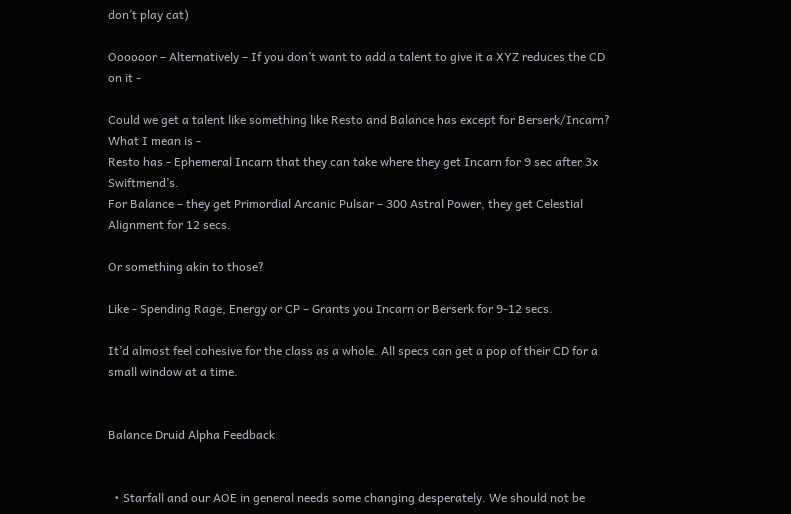don’t play cat)

Oooooor – Alternatively – If you don’t want to add a talent to give it a XYZ reduces the CD on it -

Could we get a talent like something like Resto and Balance has except for Berserk/Incarn? What I mean is -
Resto has - Ephemeral Incarn that they can take where they get Incarn for 9 sec after 3x Swiftmend’s.
For Balance – they get Primordial Arcanic Pulsar – 300 Astral Power, they get Celestial Alignment for 12 secs.

Or something akin to those?

Like - Spending Rage, Energy or CP – Grants you Incarn or Berserk for 9-12 secs.

It’d almost feel cohesive for the class as a whole. All specs can get a pop of their CD for a small window at a time.


Balance Druid Alpha Feedback


  • Starfall and our AOE in general needs some changing desperately. We should not be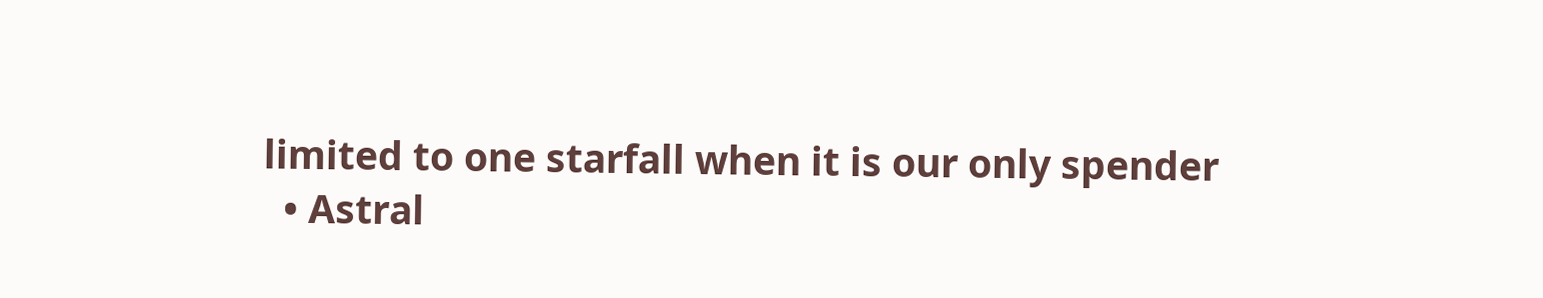limited to one starfall when it is our only spender
  • Astral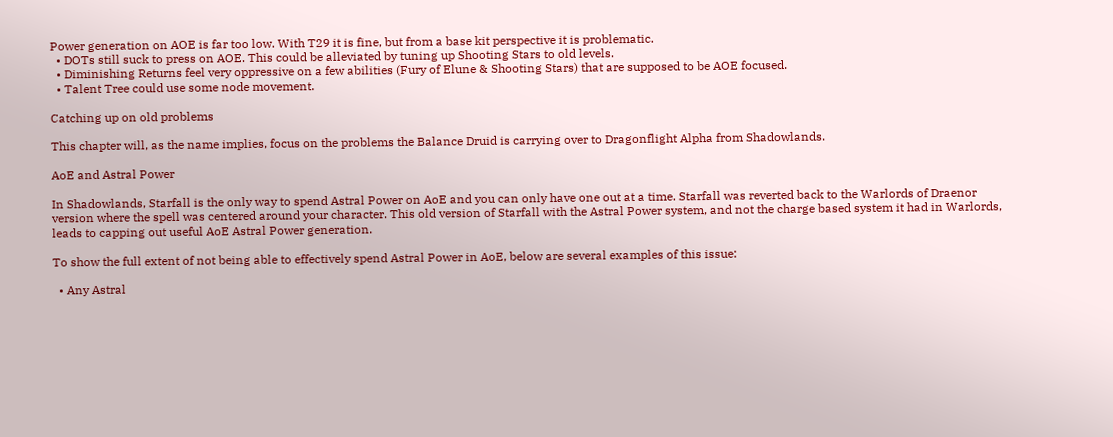Power generation on AOE is far too low. With T29 it is fine, but from a base kit perspective it is problematic.
  • DOTs still suck to press on AOE. This could be alleviated by tuning up Shooting Stars to old levels.
  • Diminishing Returns feel very oppressive on a few abilities (Fury of Elune & Shooting Stars) that are supposed to be AOE focused.
  • Talent Tree could use some node movement.

Catching up on old problems

This chapter will, as the name implies, focus on the problems the Balance Druid is carrying over to Dragonflight Alpha from Shadowlands.

AoE and Astral Power

In Shadowlands, Starfall is the only way to spend Astral Power on AoE and you can only have one out at a time. Starfall was reverted back to the Warlords of Draenor version where the spell was centered around your character. This old version of Starfall with the Astral Power system, and not the charge based system it had in Warlords, leads to capping out useful AoE Astral Power generation.

To show the full extent of not being able to effectively spend Astral Power in AoE, below are several examples of this issue:

  • Any Astral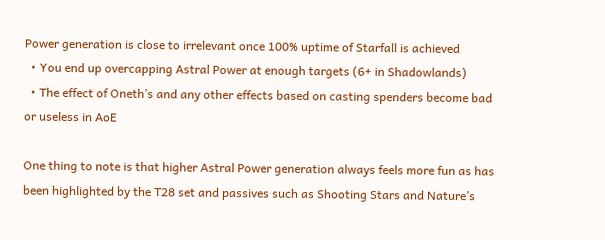Power generation is close to irrelevant once 100% uptime of Starfall is achieved
  • You end up overcapping Astral Power at enough targets (6+ in Shadowlands)
  • The effect of Oneth’s and any other effects based on casting spenders become bad or useless in AoE

One thing to note is that higher Astral Power generation always feels more fun as has been highlighted by the T28 set and passives such as Shooting Stars and Nature’s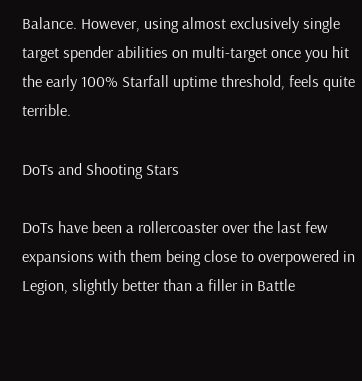Balance. However, using almost exclusively single target spender abilities on multi-target once you hit the early 100% Starfall uptime threshold, feels quite terrible.

DoTs and Shooting Stars

DoTs have been a rollercoaster over the last few expansions with them being close to overpowered in Legion, slightly better than a filler in Battle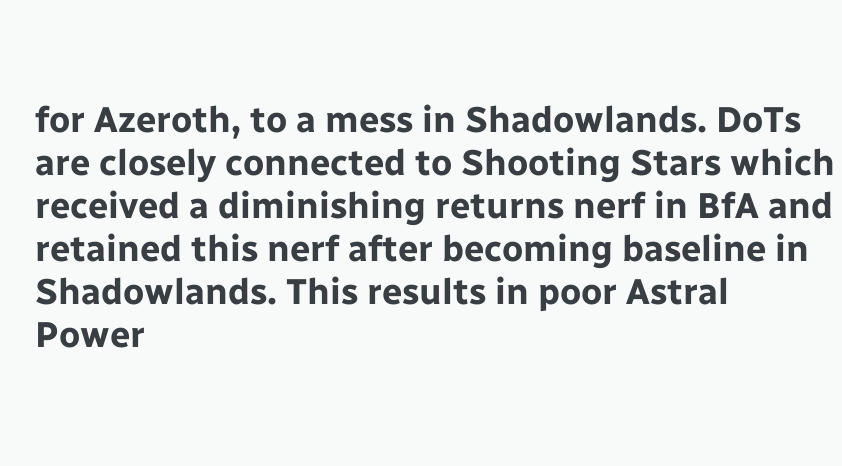for Azeroth, to a mess in Shadowlands. DoTs are closely connected to Shooting Stars which received a diminishing returns nerf in BfA and retained this nerf after becoming baseline in Shadowlands. This results in poor Astral Power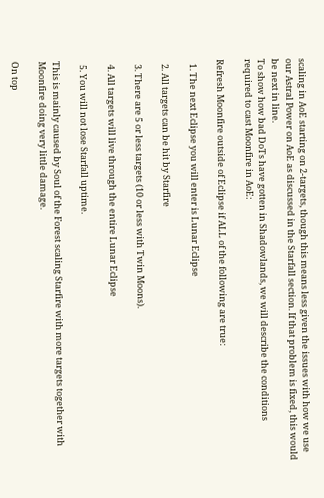scaling in AoE starting on 2-targets, though this means less given the issues with how we use our Astral Power on AoE as discussed in the Starfall section. If that problem is fixed, this would be next in line.
To show how bad DoTs have gotten in Shadowlands, we will describe the conditions required to cast Moonfire in AoE:

Refresh Moonfire outside of Eclipse if ALL of the following are true:

  1. The next Eclipse you will enter is Lunar Eclipse

  2. All targets can be hit by Starfire

  3. There are 5 or less targets (10 or less with Twin Moons).

  4. All targets will live through the entire Lunar Eclipse

  5. You will not lose Starfall uptime.

This is mainly caused by Soul of the Forest scaling Starfire with more targets together with Moonfire doing very little damage.

On top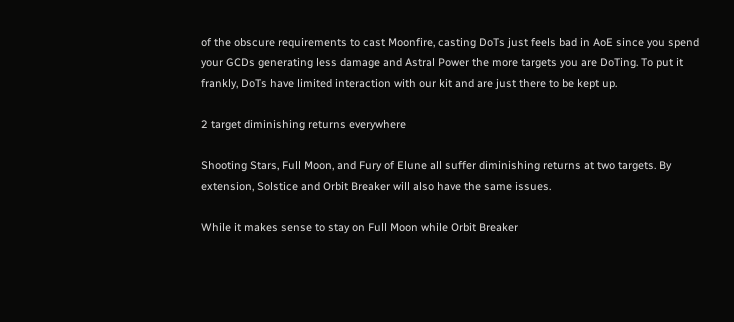of the obscure requirements to cast Moonfire, casting DoTs just feels bad in AoE since you spend your GCDs generating less damage and Astral Power the more targets you are DoTing. To put it frankly, DoTs have limited interaction with our kit and are just there to be kept up.

2 target diminishing returns everywhere

Shooting Stars, Full Moon, and Fury of Elune all suffer diminishing returns at two targets. By extension, Solstice and Orbit Breaker will also have the same issues.

While it makes sense to stay on Full Moon while Orbit Breaker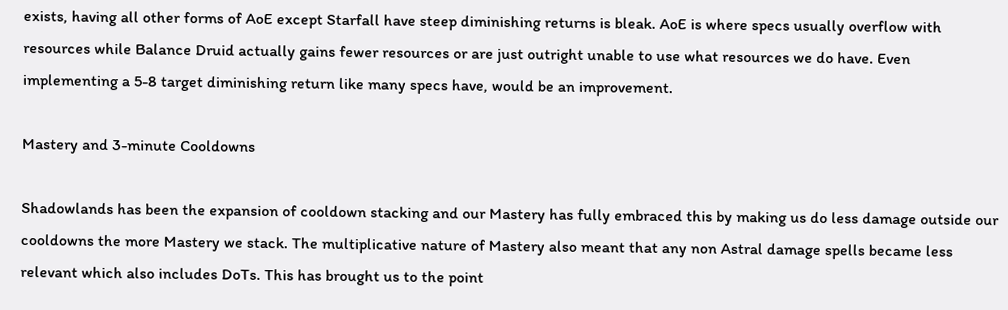exists, having all other forms of AoE except Starfall have steep diminishing returns is bleak. AoE is where specs usually overflow with resources while Balance Druid actually gains fewer resources or are just outright unable to use what resources we do have. Even implementing a 5-8 target diminishing return like many specs have, would be an improvement.

Mastery and 3-minute Cooldowns

Shadowlands has been the expansion of cooldown stacking and our Mastery has fully embraced this by making us do less damage outside our cooldowns the more Mastery we stack. The multiplicative nature of Mastery also meant that any non Astral damage spells became less relevant which also includes DoTs. This has brought us to the point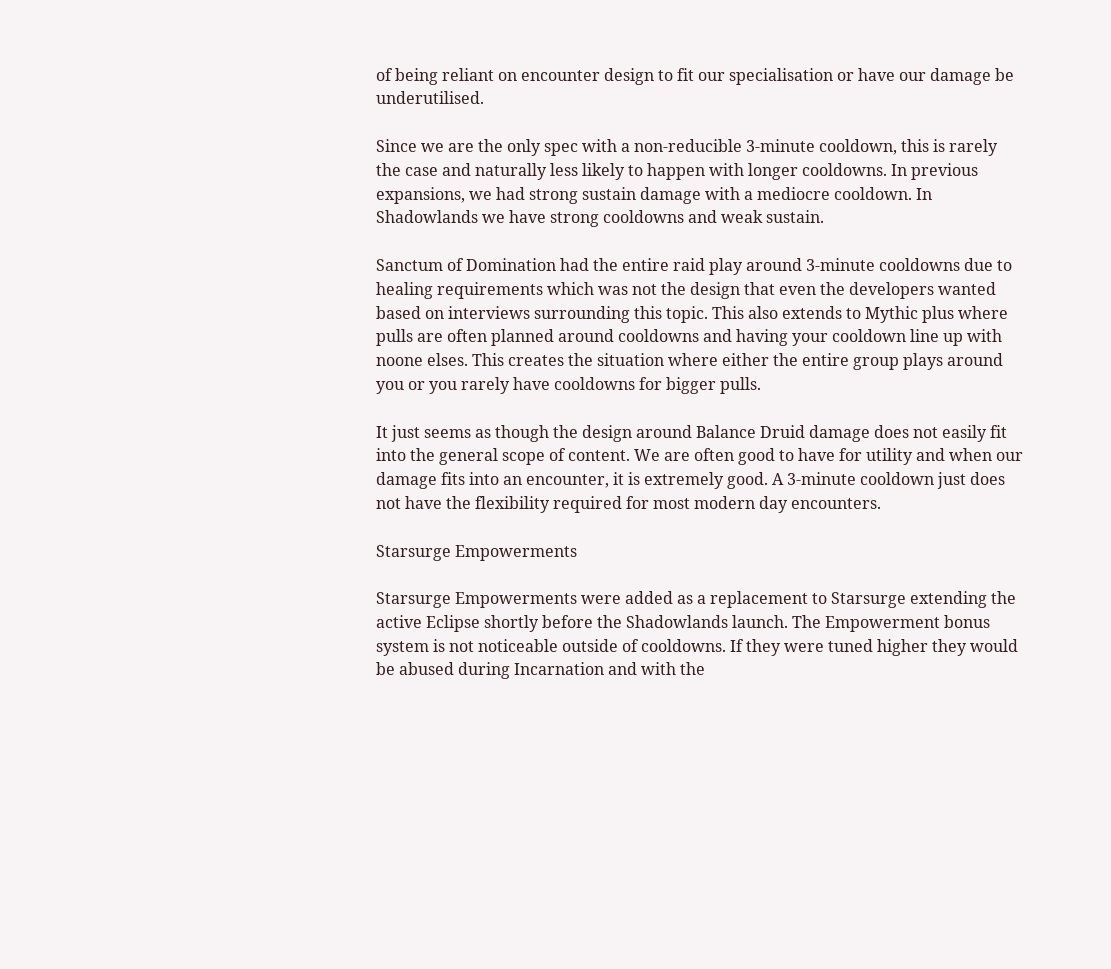of being reliant on encounter design to fit our specialisation or have our damage be underutilised.

Since we are the only spec with a non-reducible 3-minute cooldown, this is rarely the case and naturally less likely to happen with longer cooldowns. In previous expansions, we had strong sustain damage with a mediocre cooldown. In Shadowlands we have strong cooldowns and weak sustain.

Sanctum of Domination had the entire raid play around 3-minute cooldowns due to healing requirements which was not the design that even the developers wanted based on interviews surrounding this topic. This also extends to Mythic plus where pulls are often planned around cooldowns and having your cooldown line up with noone elses. This creates the situation where either the entire group plays around you or you rarely have cooldowns for bigger pulls.

It just seems as though the design around Balance Druid damage does not easily fit into the general scope of content. We are often good to have for utility and when our damage fits into an encounter, it is extremely good. A 3-minute cooldown just does not have the flexibility required for most modern day encounters.

Starsurge Empowerments

Starsurge Empowerments were added as a replacement to Starsurge extending the active Eclipse shortly before the Shadowlands launch. The Empowerment bonus system is not noticeable outside of cooldowns. If they were tuned higher they would be abused during Incarnation and with the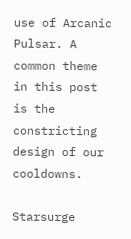use of Arcanic Pulsar. A common theme in this post is the constricting design of our cooldowns.

Starsurge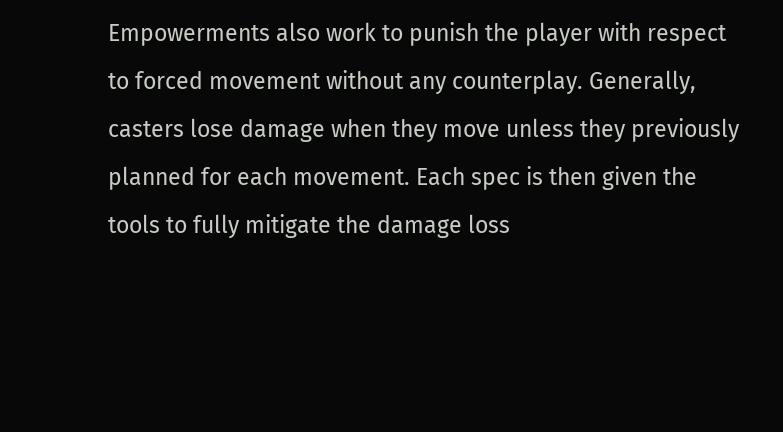Empowerments also work to punish the player with respect to forced movement without any counterplay. Generally, casters lose damage when they move unless they previously planned for each movement. Each spec is then given the tools to fully mitigate the damage loss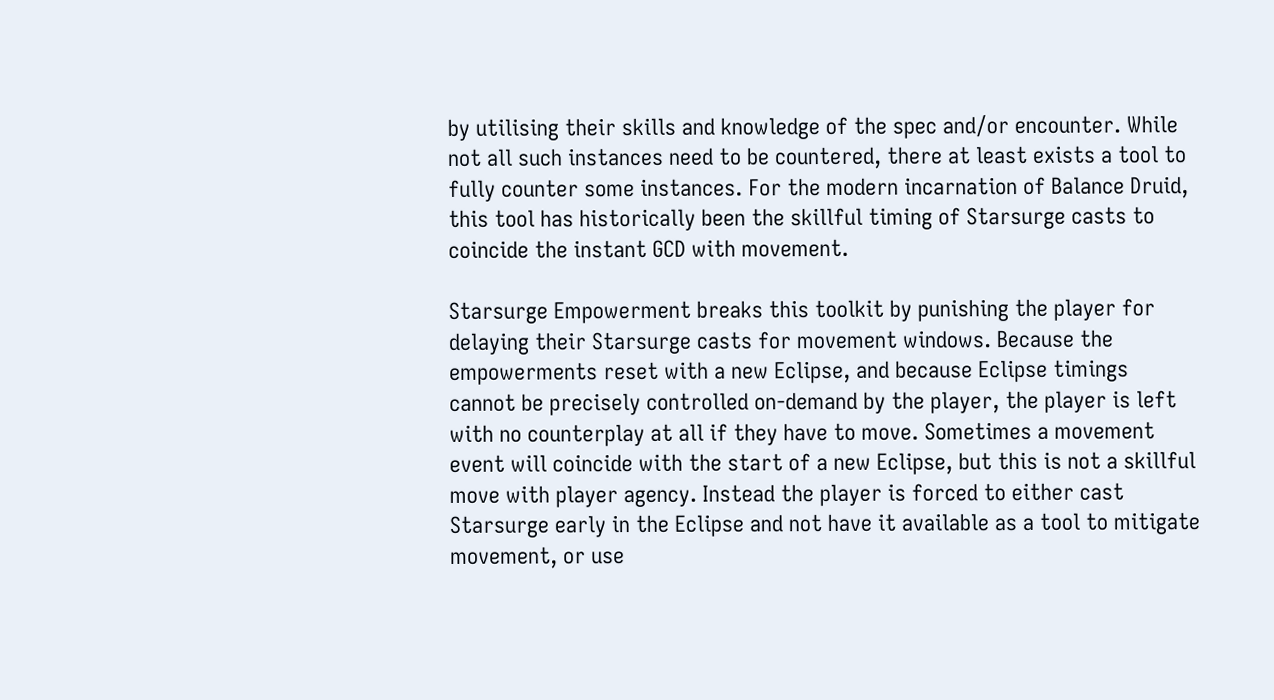by utilising their skills and knowledge of the spec and/or encounter. While not all such instances need to be countered, there at least exists a tool to fully counter some instances. For the modern incarnation of Balance Druid, this tool has historically been the skillful timing of Starsurge casts to coincide the instant GCD with movement.

Starsurge Empowerment breaks this toolkit by punishing the player for delaying their Starsurge casts for movement windows. Because the empowerments reset with a new Eclipse, and because Eclipse timings cannot be precisely controlled on-demand by the player, the player is left with no counterplay at all if they have to move. Sometimes a movement event will coincide with the start of a new Eclipse, but this is not a skillful move with player agency. Instead the player is forced to either cast Starsurge early in the Eclipse and not have it available as a tool to mitigate movement, or use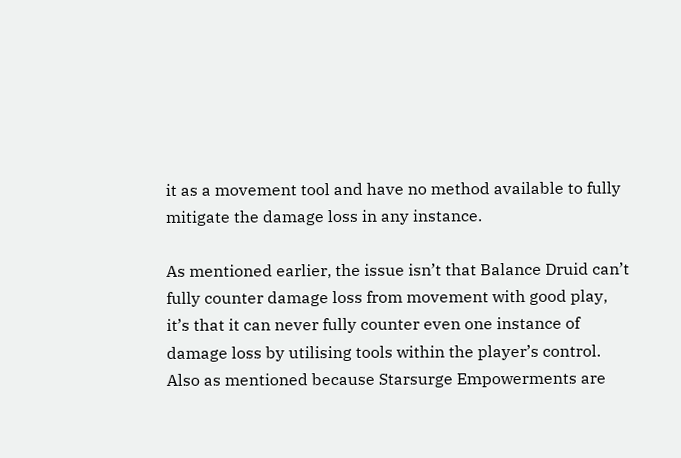it as a movement tool and have no method available to fully mitigate the damage loss in any instance.

As mentioned earlier, the issue isn’t that Balance Druid can’t fully counter damage loss from movement with good play, it’s that it can never fully counter even one instance of damage loss by utilising tools within the player’s control. Also as mentioned because Starsurge Empowerments are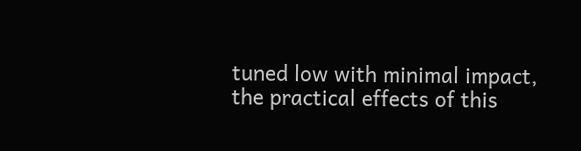tuned low with minimal impact, the practical effects of this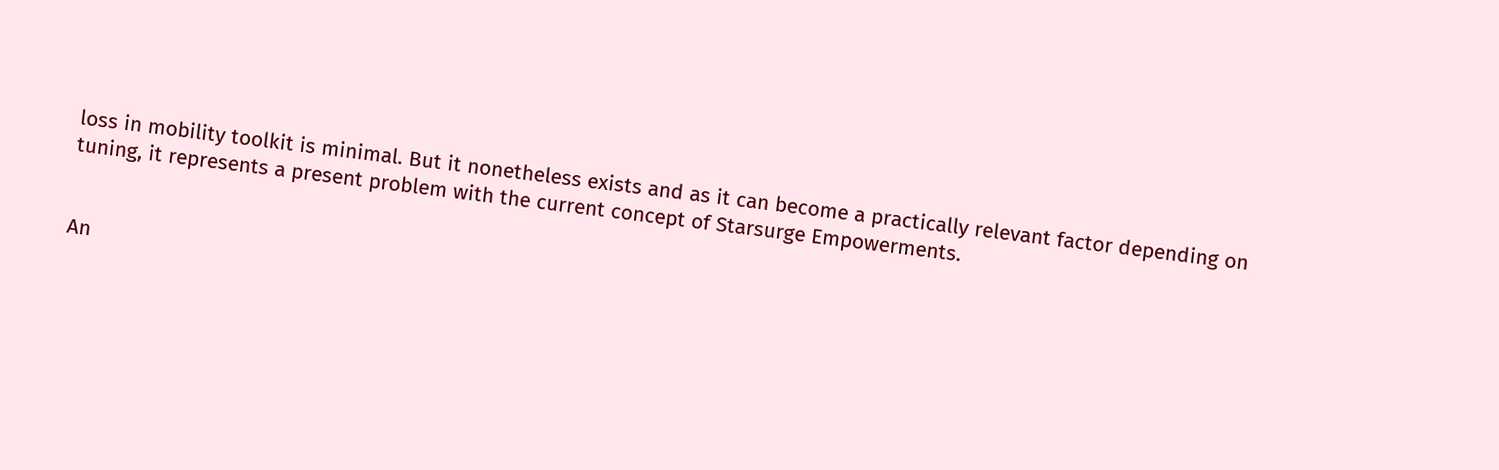loss in mobility toolkit is minimal. But it nonetheless exists and as it can become a practically relevant factor depending on tuning, it represents a present problem with the current concept of Starsurge Empowerments.


An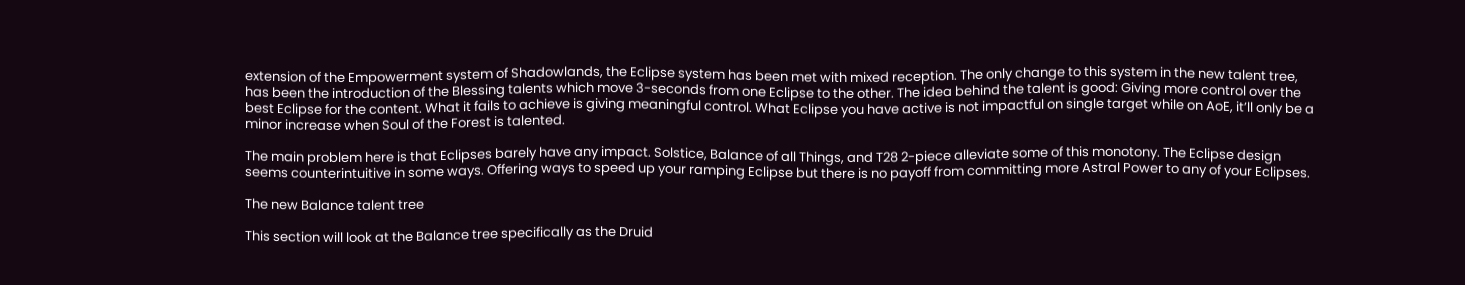extension of the Empowerment system of Shadowlands, the Eclipse system has been met with mixed reception. The only change to this system in the new talent tree, has been the introduction of the Blessing talents which move 3-seconds from one Eclipse to the other. The idea behind the talent is good: Giving more control over the best Eclipse for the content. What it fails to achieve is giving meaningful control. What Eclipse you have active is not impactful on single target while on AoE, it’ll only be a minor increase when Soul of the Forest is talented.

The main problem here is that Eclipses barely have any impact. Solstice, Balance of all Things, and T28 2-piece alleviate some of this monotony. The Eclipse design seems counterintuitive in some ways. Offering ways to speed up your ramping Eclipse but there is no payoff from committing more Astral Power to any of your Eclipses.

The new Balance talent tree

This section will look at the Balance tree specifically as the Druid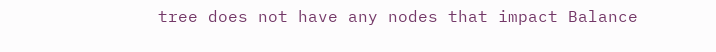tree does not have any nodes that impact Balance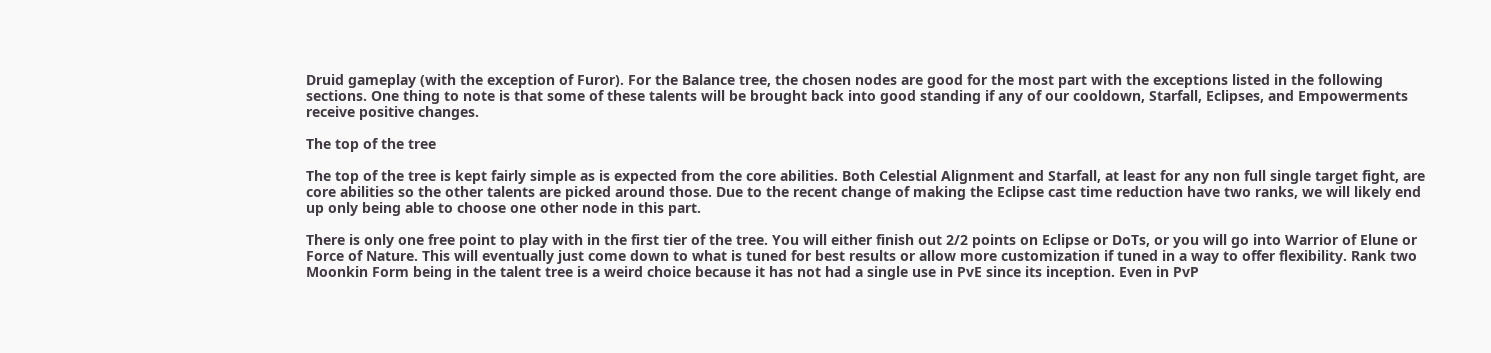Druid gameplay (with the exception of Furor). For the Balance tree, the chosen nodes are good for the most part with the exceptions listed in the following sections. One thing to note is that some of these talents will be brought back into good standing if any of our cooldown, Starfall, Eclipses, and Empowerments receive positive changes.

The top of the tree

The top of the tree is kept fairly simple as is expected from the core abilities. Both Celestial Alignment and Starfall, at least for any non full single target fight, are core abilities so the other talents are picked around those. Due to the recent change of making the Eclipse cast time reduction have two ranks, we will likely end up only being able to choose one other node in this part.

There is only one free point to play with in the first tier of the tree. You will either finish out 2/2 points on Eclipse or DoTs, or you will go into Warrior of Elune or Force of Nature. This will eventually just come down to what is tuned for best results or allow more customization if tuned in a way to offer flexibility. Rank two Moonkin Form being in the talent tree is a weird choice because it has not had a single use in PvE since its inception. Even in PvP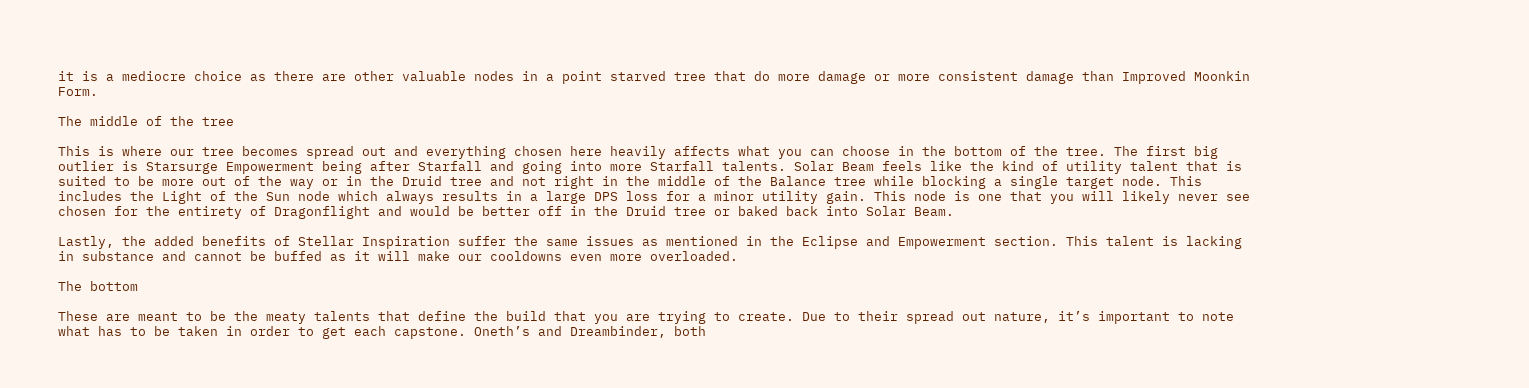it is a mediocre choice as there are other valuable nodes in a point starved tree that do more damage or more consistent damage than Improved Moonkin Form.

The middle of the tree

This is where our tree becomes spread out and everything chosen here heavily affects what you can choose in the bottom of the tree. The first big outlier is Starsurge Empowerment being after Starfall and going into more Starfall talents. Solar Beam feels like the kind of utility talent that is suited to be more out of the way or in the Druid tree and not right in the middle of the Balance tree while blocking a single target node. This includes the Light of the Sun node which always results in a large DPS loss for a minor utility gain. This node is one that you will likely never see chosen for the entirety of Dragonflight and would be better off in the Druid tree or baked back into Solar Beam.

Lastly, the added benefits of Stellar Inspiration suffer the same issues as mentioned in the Eclipse and Empowerment section. This talent is lacking in substance and cannot be buffed as it will make our cooldowns even more overloaded.

The bottom

These are meant to be the meaty talents that define the build that you are trying to create. Due to their spread out nature, it’s important to note what has to be taken in order to get each capstone. Oneth’s and Dreambinder, both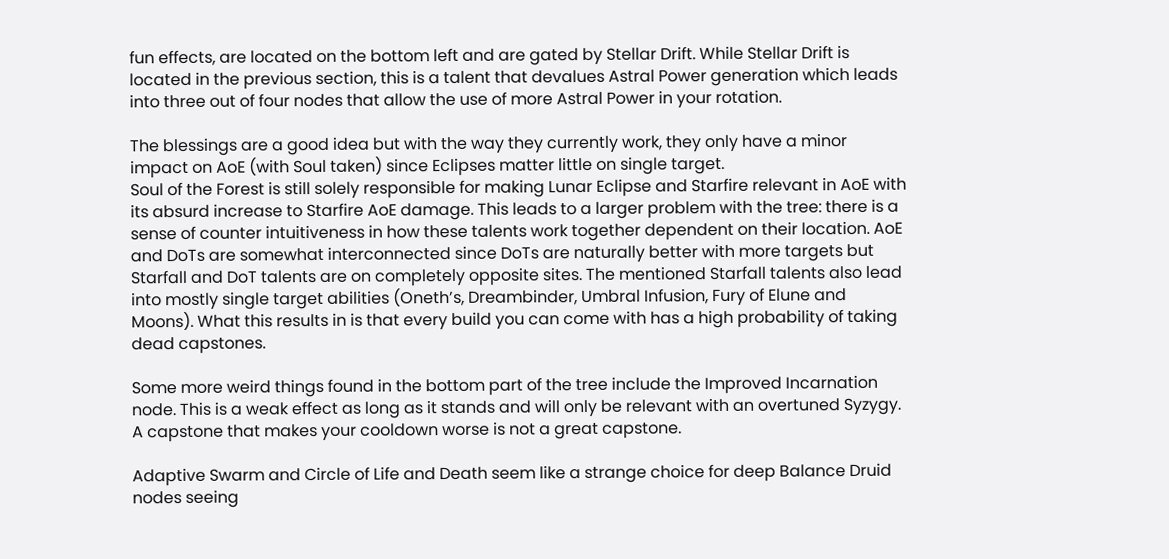fun effects, are located on the bottom left and are gated by Stellar Drift. While Stellar Drift is located in the previous section, this is a talent that devalues Astral Power generation which leads into three out of four nodes that allow the use of more Astral Power in your rotation.

The blessings are a good idea but with the way they currently work, they only have a minor impact on AoE (with Soul taken) since Eclipses matter little on single target.
Soul of the Forest is still solely responsible for making Lunar Eclipse and Starfire relevant in AoE with its absurd increase to Starfire AoE damage. This leads to a larger problem with the tree: there is a sense of counter intuitiveness in how these talents work together dependent on their location. AoE and DoTs are somewhat interconnected since DoTs are naturally better with more targets but Starfall and DoT talents are on completely opposite sites. The mentioned Starfall talents also lead into mostly single target abilities (Oneth’s, Dreambinder, Umbral Infusion, Fury of Elune and Moons). What this results in is that every build you can come with has a high probability of taking dead capstones.

Some more weird things found in the bottom part of the tree include the Improved Incarnation node. This is a weak effect as long as it stands and will only be relevant with an overtuned Syzygy. A capstone that makes your cooldown worse is not a great capstone.

Adaptive Swarm and Circle of Life and Death seem like a strange choice for deep Balance Druid nodes seeing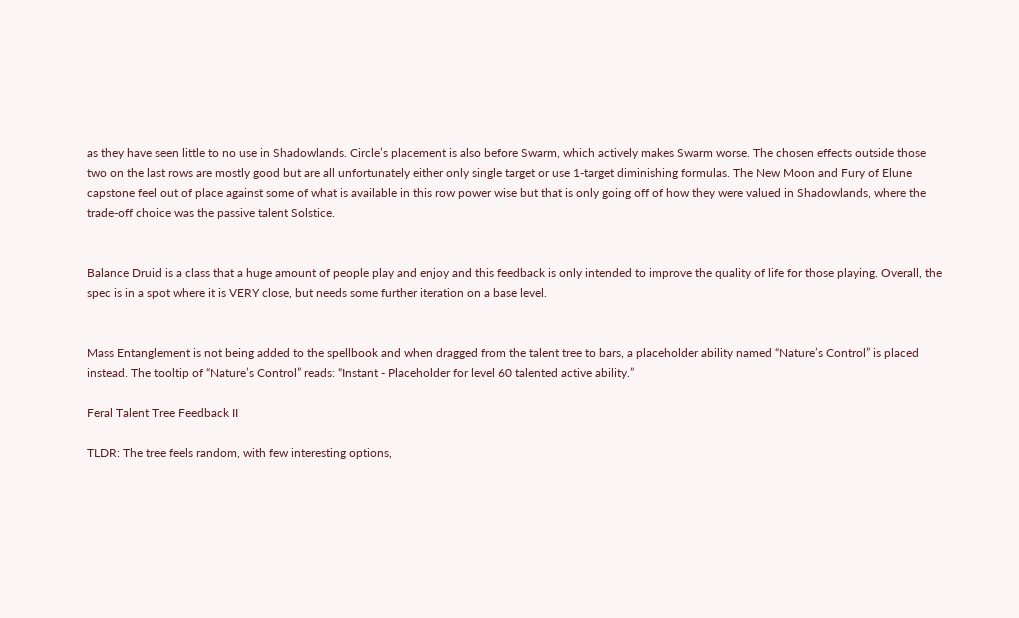as they have seen little to no use in Shadowlands. Circle’s placement is also before Swarm, which actively makes Swarm worse. The chosen effects outside those two on the last rows are mostly good but are all unfortunately either only single target or use 1-target diminishing formulas. The New Moon and Fury of Elune capstone feel out of place against some of what is available in this row power wise but that is only going off of how they were valued in Shadowlands, where the trade-off choice was the passive talent Solstice.


Balance Druid is a class that a huge amount of people play and enjoy and this feedback is only intended to improve the quality of life for those playing. Overall, the spec is in a spot where it is VERY close, but needs some further iteration on a base level.


Mass Entanglement is not being added to the spellbook and when dragged from the talent tree to bars, a placeholder ability named “Nature’s Control” is placed instead. The tooltip of “Nature’s Control” reads: “Instant - Placeholder for level 60 talented active ability.”

Feral Talent Tree Feedback II

TLDR: The tree feels random, with few interesting options,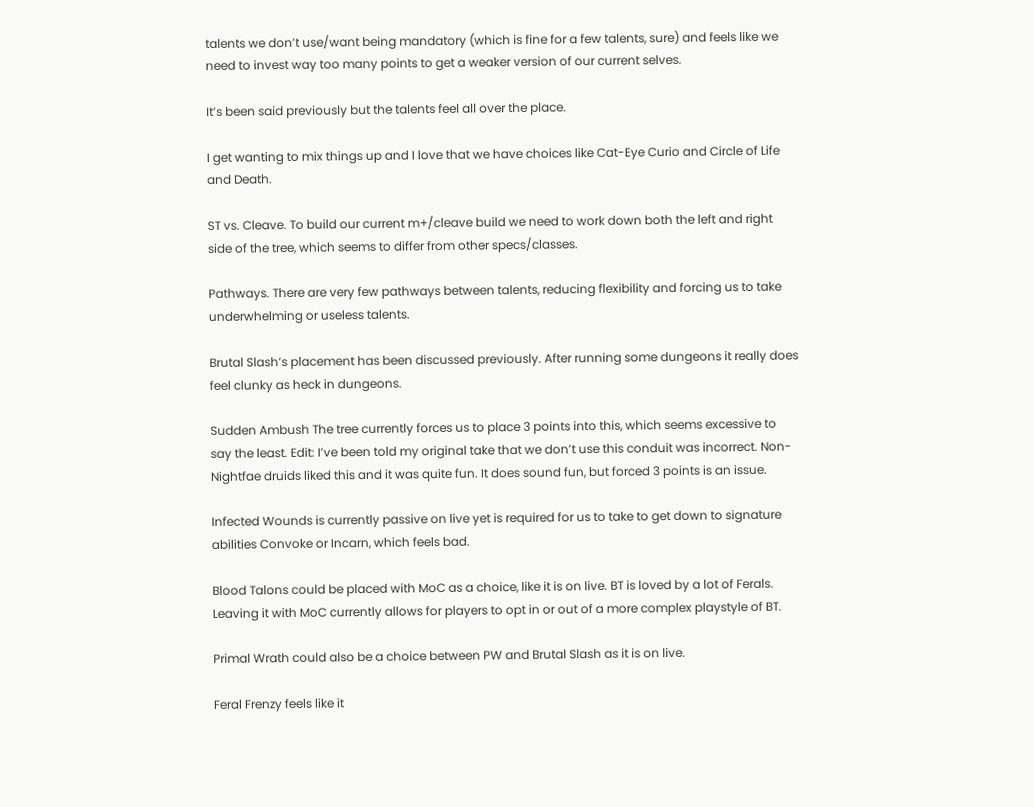talents we don’t use/want being mandatory (which is fine for a few talents, sure) and feels like we need to invest way too many points to get a weaker version of our current selves.

It’s been said previously but the talents feel all over the place.

I get wanting to mix things up and I love that we have choices like Cat-Eye Curio and Circle of Life and Death.

ST vs. Cleave. To build our current m+/cleave build we need to work down both the left and right side of the tree, which seems to differ from other specs/classes.

Pathways. There are very few pathways between talents, reducing flexibility and forcing us to take underwhelming or useless talents.

Brutal Slash’s placement has been discussed previously. After running some dungeons it really does feel clunky as heck in dungeons.

Sudden Ambush The tree currently forces us to place 3 points into this, which seems excessive to say the least. Edit: I’ve been told my original take that we don’t use this conduit was incorrect. Non-Nightfae druids liked this and it was quite fun. It does sound fun, but forced 3 points is an issue.

Infected Wounds is currently passive on live yet is required for us to take to get down to signature abilities Convoke or Incarn, which feels bad.

Blood Talons could be placed with MoC as a choice, like it is on live. BT is loved by a lot of Ferals. Leaving it with MoC currently allows for players to opt in or out of a more complex playstyle of BT.

Primal Wrath could also be a choice between PW and Brutal Slash as it is on live.

Feral Frenzy feels like it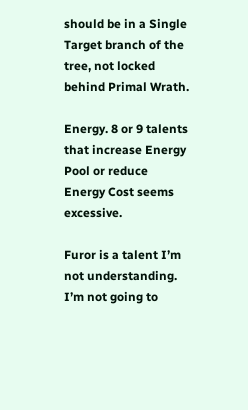should be in a Single Target branch of the tree, not locked behind Primal Wrath.

Energy. 8 or 9 talents that increase Energy Pool or reduce Energy Cost seems excessive.

Furor is a talent I’m not understanding. I’m not going to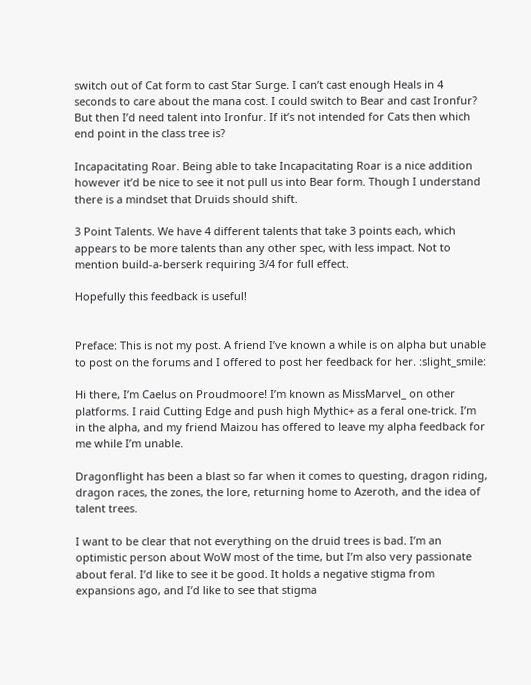switch out of Cat form to cast Star Surge. I can’t cast enough Heals in 4 seconds to care about the mana cost. I could switch to Bear and cast Ironfur? But then I’d need talent into Ironfur. If it’s not intended for Cats then which end point in the class tree is?

Incapacitating Roar. Being able to take Incapacitating Roar is a nice addition however it’d be nice to see it not pull us into Bear form. Though I understand there is a mindset that Druids should shift.

3 Point Talents. We have 4 different talents that take 3 points each, which appears to be more talents than any other spec, with less impact. Not to mention build-a-berserk requiring 3/4 for full effect.

Hopefully this feedback is useful!


Preface: This is not my post. A friend I’ve known a while is on alpha but unable to post on the forums and I offered to post her feedback for her. :slight_smile:

Hi there, I’m Caelus on Proudmoore! I’m known as MissMarvel_ on other platforms. I raid Cutting Edge and push high Mythic+ as a feral one-trick. I’m in the alpha, and my friend Maizou has offered to leave my alpha feedback for me while I’m unable.

Dragonflight has been a blast so far when it comes to questing, dragon riding, dragon races, the zones, the lore, returning home to Azeroth, and the idea of talent trees.

I want to be clear that not everything on the druid trees is bad. I’m an optimistic person about WoW most of the time, but I’m also very passionate about feral. I’d like to see it be good. It holds a negative stigma from expansions ago, and I’d like to see that stigma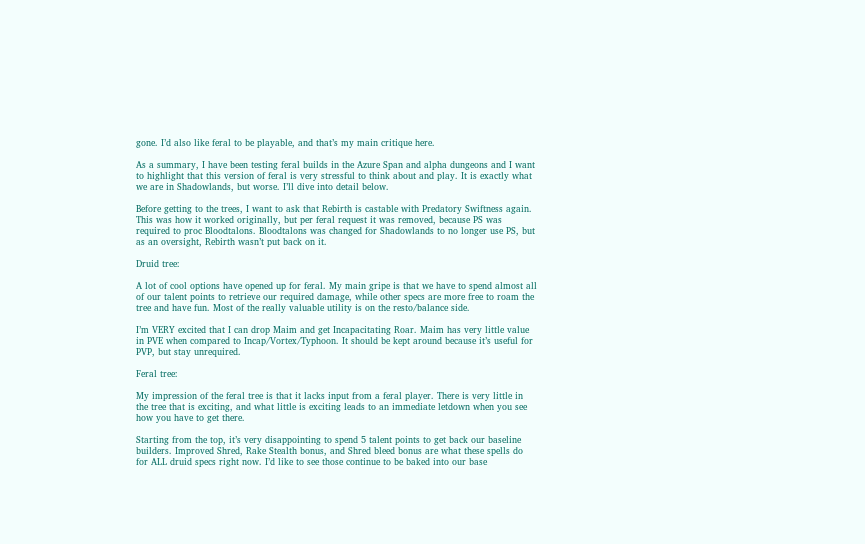gone. I’d also like feral to be playable, and that’s my main critique here.

As a summary, I have been testing feral builds in the Azure Span and alpha dungeons and I want to highlight that this version of feral is very stressful to think about and play. It is exactly what we are in Shadowlands, but worse. I’ll dive into detail below.

Before getting to the trees, I want to ask that Rebirth is castable with Predatory Swiftness again. This was how it worked originally, but per feral request it was removed, because PS was required to proc Bloodtalons. Bloodtalons was changed for Shadowlands to no longer use PS, but as an oversight, Rebirth wasn’t put back on it.

Druid tree:

A lot of cool options have opened up for feral. My main gripe is that we have to spend almost all of our talent points to retrieve our required damage, while other specs are more free to roam the tree and have fun. Most of the really valuable utility is on the resto/balance side.

I’m VERY excited that I can drop Maim and get Incapacitating Roar. Maim has very little value in PVE when compared to Incap/Vortex/Typhoon. It should be kept around because it’s useful for PVP, but stay unrequired.

Feral tree:

My impression of the feral tree is that it lacks input from a feral player. There is very little in the tree that is exciting, and what little is exciting leads to an immediate letdown when you see how you have to get there.

Starting from the top, it’s very disappointing to spend 5 talent points to get back our baseline builders. Improved Shred, Rake Stealth bonus, and Shred bleed bonus are what these spells do for ALL druid specs right now. I’d like to see those continue to be baked into our base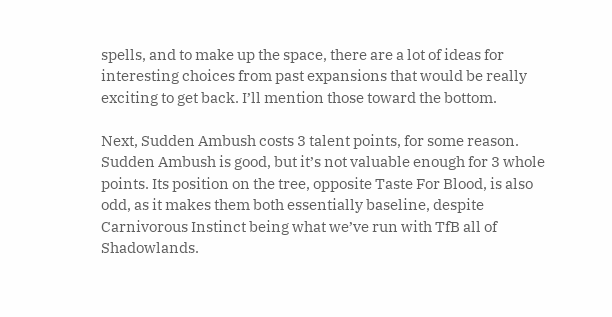spells, and to make up the space, there are a lot of ideas for interesting choices from past expansions that would be really exciting to get back. I’ll mention those toward the bottom.

Next, Sudden Ambush costs 3 talent points, for some reason. Sudden Ambush is good, but it’s not valuable enough for 3 whole points. Its position on the tree, opposite Taste For Blood, is also odd, as it makes them both essentially baseline, despite Carnivorous Instinct being what we’ve run with TfB all of Shadowlands.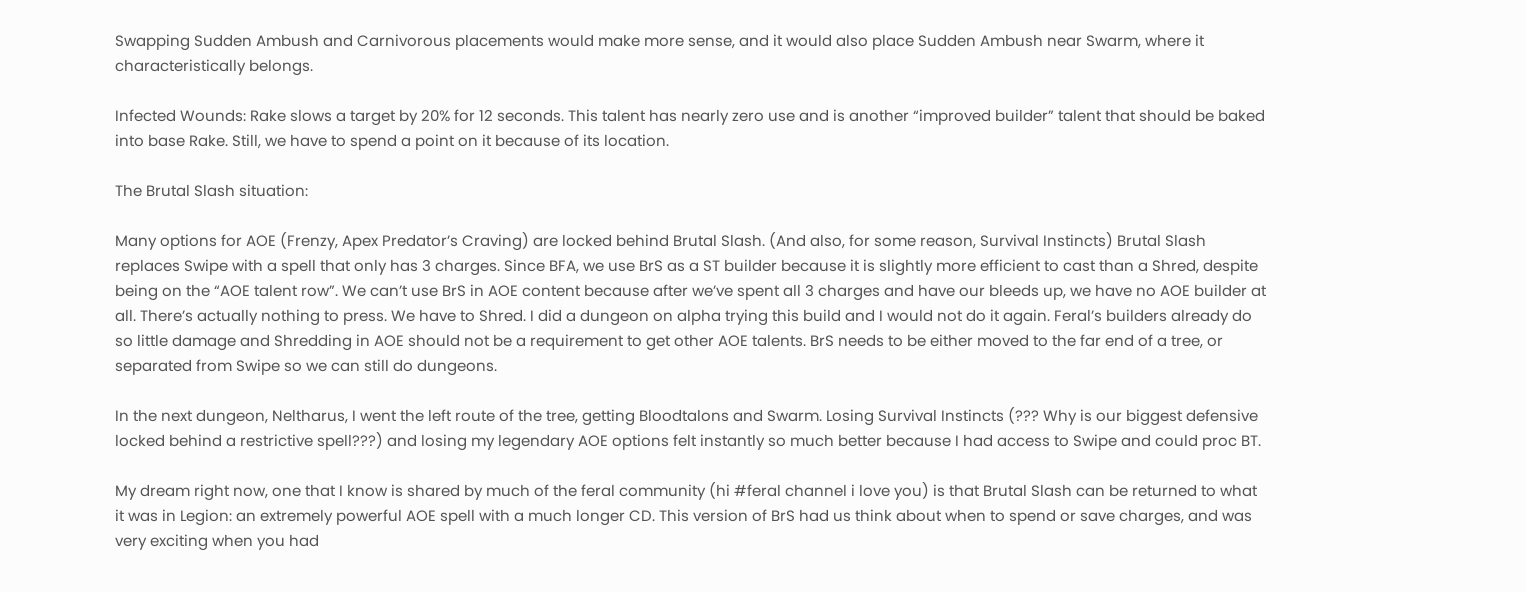Swapping Sudden Ambush and Carnivorous placements would make more sense, and it would also place Sudden Ambush near Swarm, where it characteristically belongs.

Infected Wounds: Rake slows a target by 20% for 12 seconds. This talent has nearly zero use and is another “improved builder” talent that should be baked into base Rake. Still, we have to spend a point on it because of its location.

The Brutal Slash situation:

Many options for AOE (Frenzy, Apex Predator’s Craving) are locked behind Brutal Slash. (And also, for some reason, Survival Instincts) Brutal Slash replaces Swipe with a spell that only has 3 charges. Since BFA, we use BrS as a ST builder because it is slightly more efficient to cast than a Shred, despite being on the “AOE talent row”. We can’t use BrS in AOE content because after we’ve spent all 3 charges and have our bleeds up, we have no AOE builder at all. There’s actually nothing to press. We have to Shred. I did a dungeon on alpha trying this build and I would not do it again. Feral’s builders already do so little damage and Shredding in AOE should not be a requirement to get other AOE talents. BrS needs to be either moved to the far end of a tree, or separated from Swipe so we can still do dungeons.

In the next dungeon, Neltharus, I went the left route of the tree, getting Bloodtalons and Swarm. Losing Survival Instincts (??? Why is our biggest defensive locked behind a restrictive spell???) and losing my legendary AOE options felt instantly so much better because I had access to Swipe and could proc BT.

My dream right now, one that I know is shared by much of the feral community (hi #feral channel i love you) is that Brutal Slash can be returned to what it was in Legion: an extremely powerful AOE spell with a much longer CD. This version of BrS had us think about when to spend or save charges, and was very exciting when you had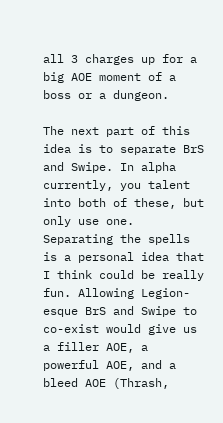all 3 charges up for a big AOE moment of a boss or a dungeon.

The next part of this idea is to separate BrS and Swipe. In alpha currently, you talent into both of these, but only use one. Separating the spells is a personal idea that I think could be really fun. Allowing Legion-esque BrS and Swipe to co-exist would give us a filler AOE, a powerful AOE, and a bleed AOE (Thrash,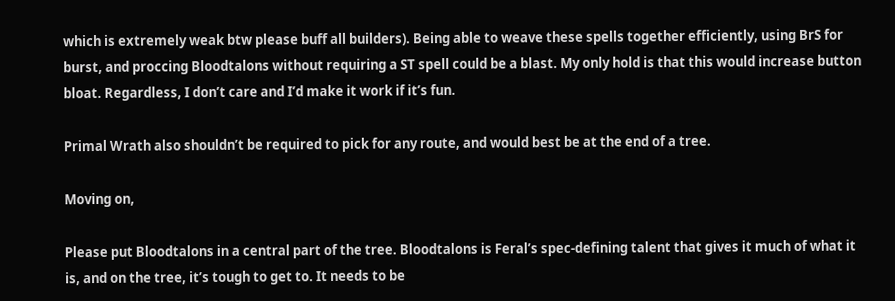which is extremely weak btw please buff all builders). Being able to weave these spells together efficiently, using BrS for burst, and proccing Bloodtalons without requiring a ST spell could be a blast. My only hold is that this would increase button bloat. Regardless, I don’t care and I’d make it work if it’s fun.

Primal Wrath also shouldn’t be required to pick for any route, and would best be at the end of a tree.

Moving on,

Please put Bloodtalons in a central part of the tree. Bloodtalons is Feral’s spec-defining talent that gives it much of what it is, and on the tree, it’s tough to get to. It needs to be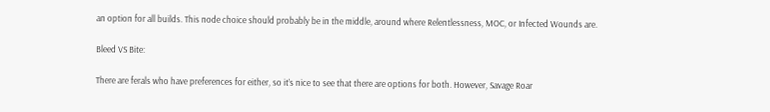an option for all builds. This node choice should probably be in the middle, around where Relentlessness, MOC, or Infected Wounds are.

Bleed VS Bite:

There are ferals who have preferences for either, so it’s nice to see that there are options for both. However, Savage Roar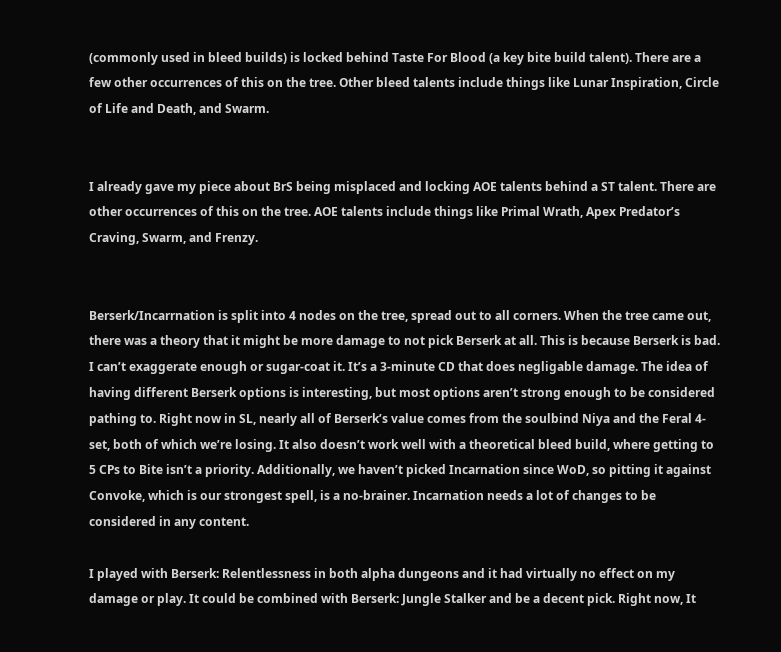(commonly used in bleed builds) is locked behind Taste For Blood (a key bite build talent). There are a few other occurrences of this on the tree. Other bleed talents include things like Lunar Inspiration, Circle of Life and Death, and Swarm.


I already gave my piece about BrS being misplaced and locking AOE talents behind a ST talent. There are other occurrences of this on the tree. AOE talents include things like Primal Wrath, Apex Predator’s Craving, Swarm, and Frenzy.


Berserk/Incarrnation is split into 4 nodes on the tree, spread out to all corners. When the tree came out, there was a theory that it might be more damage to not pick Berserk at all. This is because Berserk is bad. I can’t exaggerate enough or sugar-coat it. It’s a 3-minute CD that does negligable damage. The idea of having different Berserk options is interesting, but most options aren’t strong enough to be considered pathing to. Right now in SL, nearly all of Berserk’s value comes from the soulbind Niya and the Feral 4-set, both of which we’re losing. It also doesn’t work well with a theoretical bleed build, where getting to 5 CPs to Bite isn’t a priority. Additionally, we haven’t picked Incarnation since WoD, so pitting it against Convoke, which is our strongest spell, is a no-brainer. Incarnation needs a lot of changes to be considered in any content.

I played with Berserk: Relentlessness in both alpha dungeons and it had virtually no effect on my damage or play. It could be combined with Berserk: Jungle Stalker and be a decent pick. Right now, It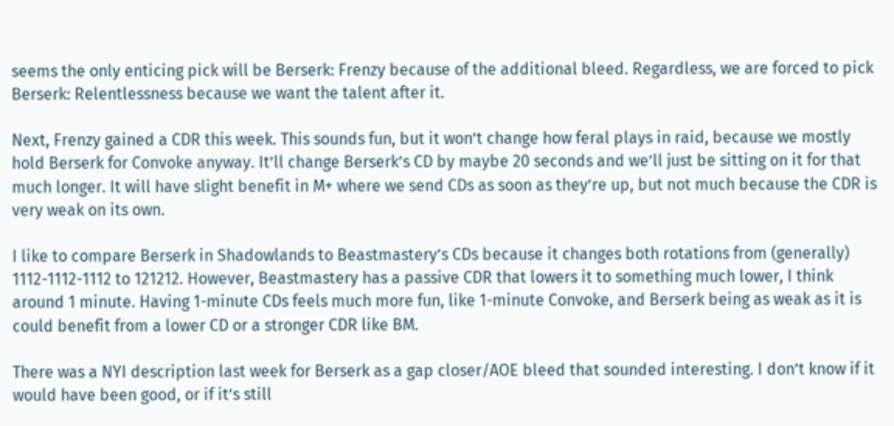seems the only enticing pick will be Berserk: Frenzy because of the additional bleed. Regardless, we are forced to pick Berserk: Relentlessness because we want the talent after it.

Next, Frenzy gained a CDR this week. This sounds fun, but it won’t change how feral plays in raid, because we mostly hold Berserk for Convoke anyway. It’ll change Berserk’s CD by maybe 20 seconds and we’ll just be sitting on it for that much longer. It will have slight benefit in M+ where we send CDs as soon as they’re up, but not much because the CDR is very weak on its own.

I like to compare Berserk in Shadowlands to Beastmastery’s CDs because it changes both rotations from (generally) 1112-1112-1112 to 121212. However, Beastmastery has a passive CDR that lowers it to something much lower, I think around 1 minute. Having 1-minute CDs feels much more fun, like 1-minute Convoke, and Berserk being as weak as it is could benefit from a lower CD or a stronger CDR like BM.

There was a NYI description last week for Berserk as a gap closer/AOE bleed that sounded interesting. I don’t know if it would have been good, or if it’s still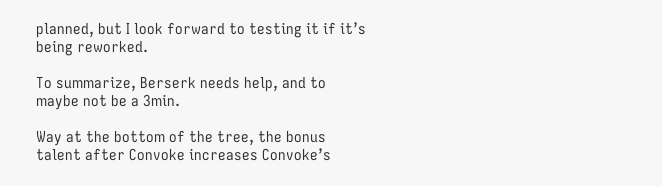planned, but I look forward to testing it if it’s being reworked.

To summarize, Berserk needs help, and to maybe not be a 3min.

Way at the bottom of the tree, the bonus talent after Convoke increases Convoke’s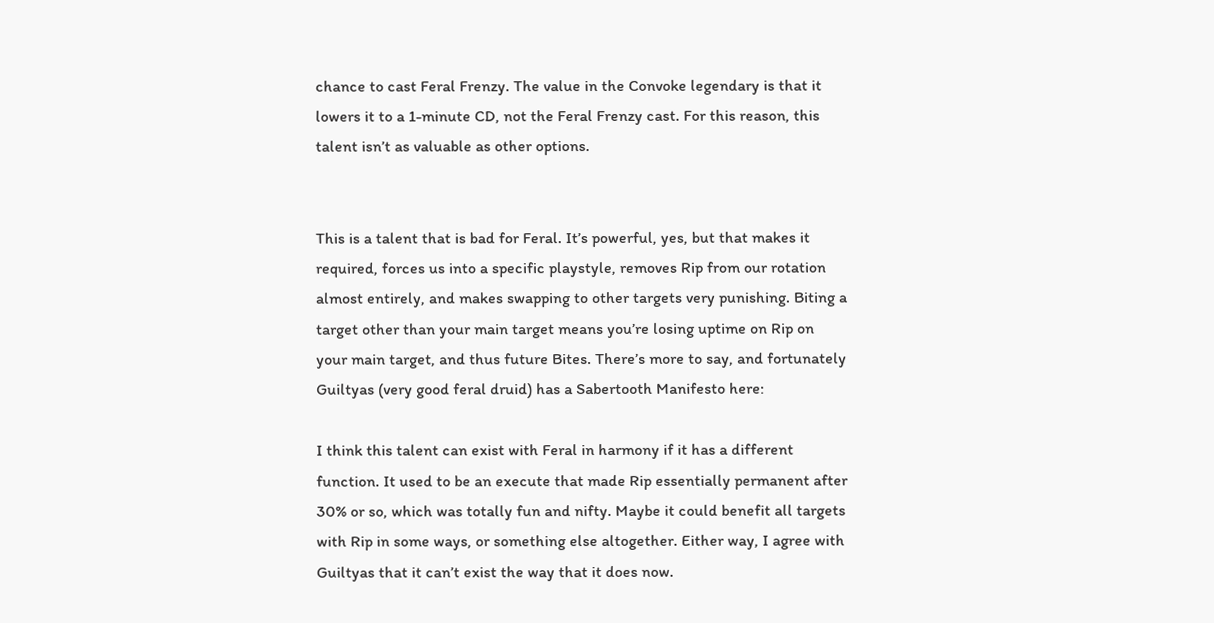chance to cast Feral Frenzy. The value in the Convoke legendary is that it lowers it to a 1-minute CD, not the Feral Frenzy cast. For this reason, this talent isn’t as valuable as other options.


This is a talent that is bad for Feral. It’s powerful, yes, but that makes it required, forces us into a specific playstyle, removes Rip from our rotation almost entirely, and makes swapping to other targets very punishing. Biting a target other than your main target means you’re losing uptime on Rip on your main target, and thus future Bites. There’s more to say, and fortunately Guiltyas (very good feral druid) has a Sabertooth Manifesto here:

I think this talent can exist with Feral in harmony if it has a different function. It used to be an execute that made Rip essentially permanent after 30% or so, which was totally fun and nifty. Maybe it could benefit all targets with Rip in some ways, or something else altogether. Either way, I agree with Guiltyas that it can’t exist the way that it does now.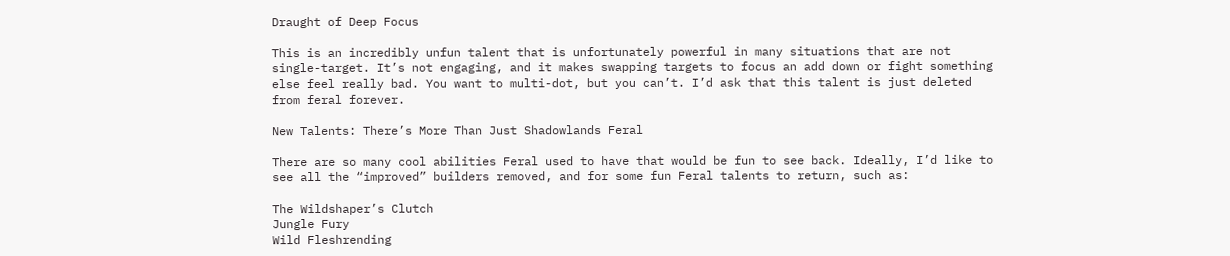Draught of Deep Focus

This is an incredibly unfun talent that is unfortunately powerful in many situations that are not single-target. It’s not engaging, and it makes swapping targets to focus an add down or fight something else feel really bad. You want to multi-dot, but you can’t. I’d ask that this talent is just deleted from feral forever.

New Talents: There’s More Than Just Shadowlands Feral

There are so many cool abilities Feral used to have that would be fun to see back. Ideally, I’d like to see all the “improved” builders removed, and for some fun Feral talents to return, such as:

The Wildshaper’s Clutch
Jungle Fury
Wild Fleshrending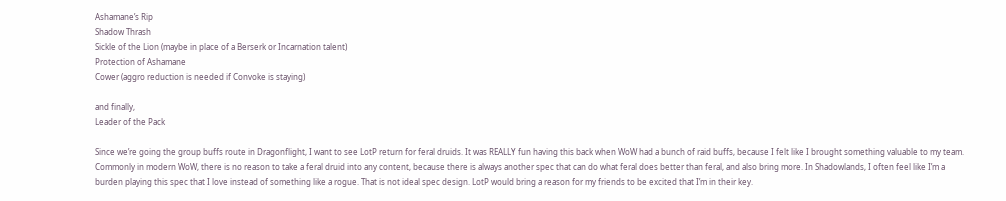Ashamane’s Rip
Shadow Thrash
Sickle of the Lion (maybe in place of a Berserk or Incarnation talent)
Protection of Ashamane
Cower (aggro reduction is needed if Convoke is staying)

and finally,
Leader of the Pack

Since we’re going the group buffs route in Dragonflight, I want to see LotP return for feral druids. It was REALLY fun having this back when WoW had a bunch of raid buffs, because I felt like I brought something valuable to my team. Commonly in modern WoW, there is no reason to take a feral druid into any content, because there is always another spec that can do what feral does better than feral, and also bring more. In Shadowlands, I often feel like I’m a burden playing this spec that I love instead of something like a rogue. That is not ideal spec design. LotP would bring a reason for my friends to be excited that I’m in their key.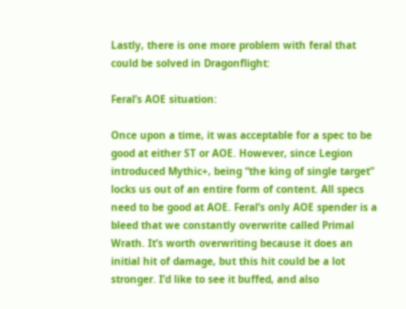Lastly, there is one more problem with feral that could be solved in Dragonflight:

Feral’s AOE situation:

Once upon a time, it was acceptable for a spec to be good at either ST or AOE. However, since Legion introduced Mythic+, being “the king of single target” locks us out of an entire form of content. All specs need to be good at AOE. Feral’s only AOE spender is a bleed that we constantly overwrite called Primal Wrath. It’s worth overwriting because it does an initial hit of damage, but this hit could be a lot stronger. I’d like to see it buffed, and also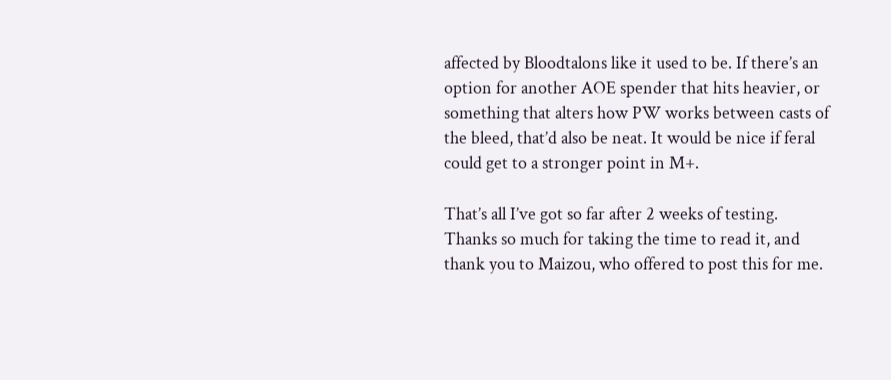affected by Bloodtalons like it used to be. If there’s an option for another AOE spender that hits heavier, or something that alters how PW works between casts of the bleed, that’d also be neat. It would be nice if feral could get to a stronger point in M+.

That’s all I’ve got so far after 2 weeks of testing. Thanks so much for taking the time to read it, and thank you to Maizou, who offered to post this for me.